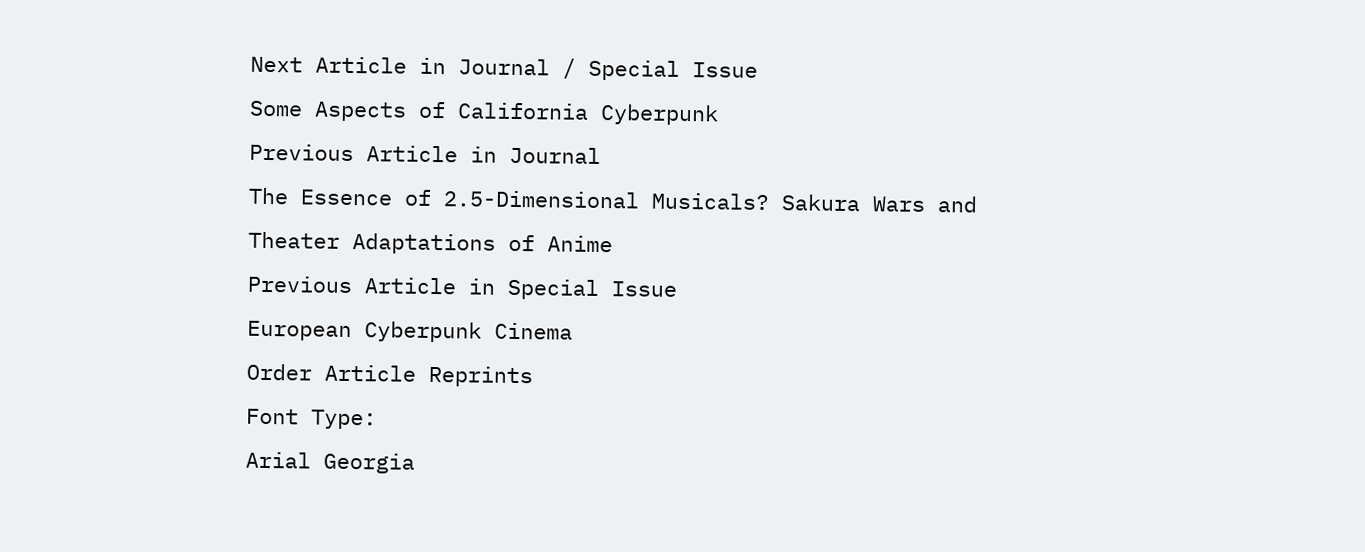Next Article in Journal / Special Issue
Some Aspects of California Cyberpunk
Previous Article in Journal
The Essence of 2.5-Dimensional Musicals? Sakura Wars and Theater Adaptations of Anime
Previous Article in Special Issue
European Cyberpunk Cinema
Order Article Reprints
Font Type:
Arial Georgia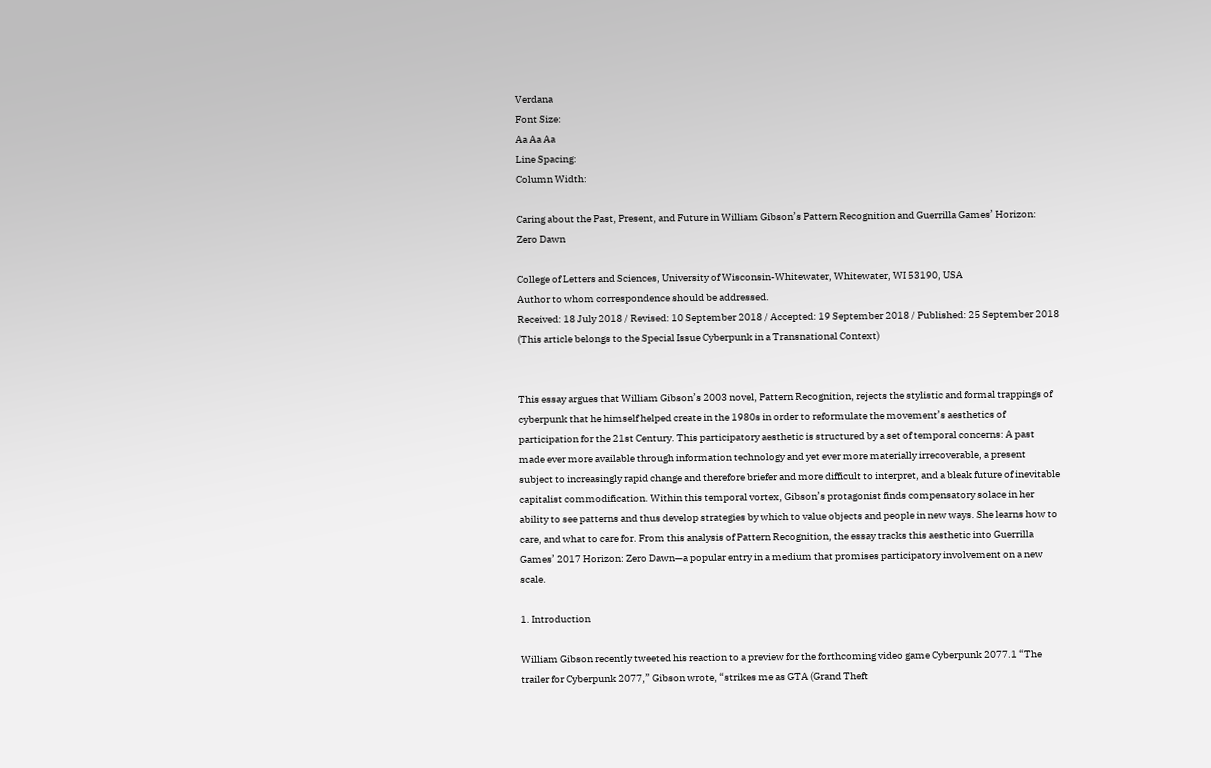Verdana
Font Size:
Aa Aa Aa
Line Spacing:
Column Width:

Caring about the Past, Present, and Future in William Gibson’s Pattern Recognition and Guerrilla Games’ Horizon: Zero Dawn

College of Letters and Sciences, University of Wisconsin-Whitewater, Whitewater, WI 53190, USA
Author to whom correspondence should be addressed.
Received: 18 July 2018 / Revised: 10 September 2018 / Accepted: 19 September 2018 / Published: 25 September 2018
(This article belongs to the Special Issue Cyberpunk in a Transnational Context)


This essay argues that William Gibson’s 2003 novel, Pattern Recognition, rejects the stylistic and formal trappings of cyberpunk that he himself helped create in the 1980s in order to reformulate the movement’s aesthetics of participation for the 21st Century. This participatory aesthetic is structured by a set of temporal concerns: A past made ever more available through information technology and yet ever more materially irrecoverable, a present subject to increasingly rapid change and therefore briefer and more difficult to interpret, and a bleak future of inevitable capitalist commodification. Within this temporal vortex, Gibson’s protagonist finds compensatory solace in her ability to see patterns and thus develop strategies by which to value objects and people in new ways. She learns how to care, and what to care for. From this analysis of Pattern Recognition, the essay tracks this aesthetic into Guerrilla Games’ 2017 Horizon: Zero Dawn—a popular entry in a medium that promises participatory involvement on a new scale.

1. Introduction

William Gibson recently tweeted his reaction to a preview for the forthcoming video game Cyberpunk 2077.1 “The trailer for Cyberpunk 2077,” Gibson wrote, “strikes me as GTA (Grand Theft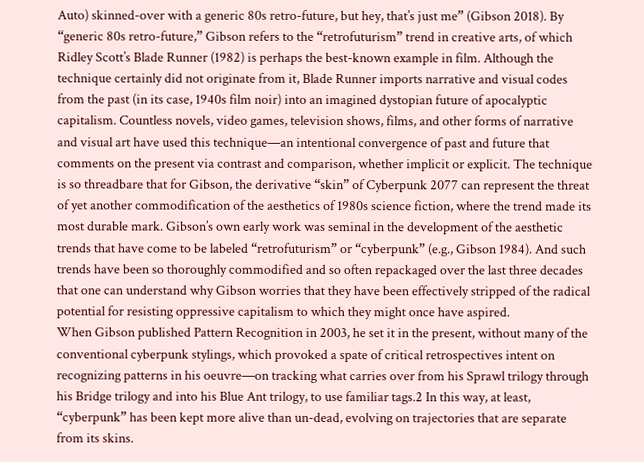Auto) skinned-over with a generic 80s retro-future, but hey, that’s just me” (Gibson 2018). By “generic 80s retro-future,” Gibson refers to the “retrofuturism” trend in creative arts, of which Ridley Scott’s Blade Runner (1982) is perhaps the best-known example in film. Although the technique certainly did not originate from it, Blade Runner imports narrative and visual codes from the past (in its case, 1940s film noir) into an imagined dystopian future of apocalyptic capitalism. Countless novels, video games, television shows, films, and other forms of narrative and visual art have used this technique—an intentional convergence of past and future that comments on the present via contrast and comparison, whether implicit or explicit. The technique is so threadbare that for Gibson, the derivative “skin” of Cyberpunk 2077 can represent the threat of yet another commodification of the aesthetics of 1980s science fiction, where the trend made its most durable mark. Gibson’s own early work was seminal in the development of the aesthetic trends that have come to be labeled “retrofuturism” or “cyberpunk” (e.g., Gibson 1984). And such trends have been so thoroughly commodified and so often repackaged over the last three decades that one can understand why Gibson worries that they have been effectively stripped of the radical potential for resisting oppressive capitalism to which they might once have aspired.
When Gibson published Pattern Recognition in 2003, he set it in the present, without many of the conventional cyberpunk stylings, which provoked a spate of critical retrospectives intent on recognizing patterns in his oeuvre—on tracking what carries over from his Sprawl trilogy through his Bridge trilogy and into his Blue Ant trilogy, to use familiar tags.2 In this way, at least, “cyberpunk” has been kept more alive than un-dead, evolving on trajectories that are separate from its skins.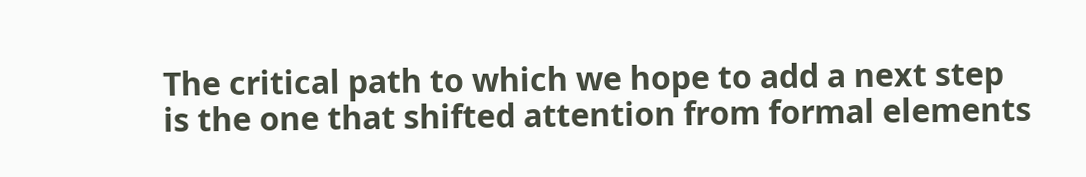The critical path to which we hope to add a next step is the one that shifted attention from formal elements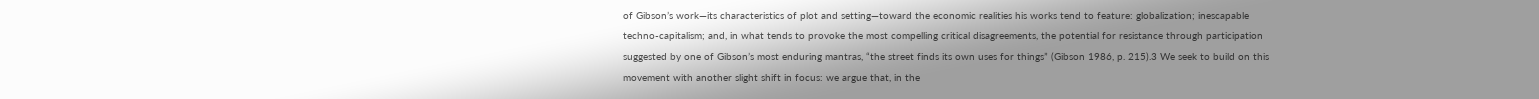of Gibson’s work—its characteristics of plot and setting—toward the economic realities his works tend to feature: globalization; inescapable techno-capitalism; and, in what tends to provoke the most compelling critical disagreements, the potential for resistance through participation suggested by one of Gibson’s most enduring mantras, “the street finds its own uses for things” (Gibson 1986, p. 215).3 We seek to build on this movement with another slight shift in focus: we argue that, in the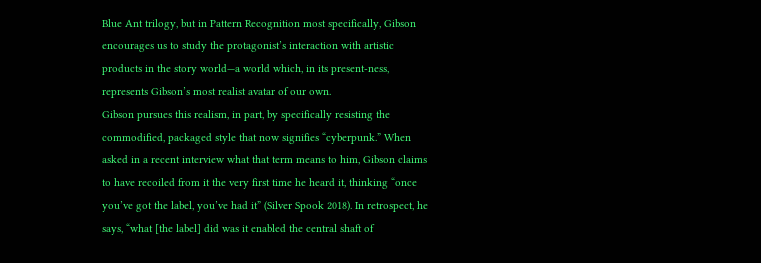Blue Ant trilogy, but in Pattern Recognition most specifically, Gibson encourages us to study the protagonist’s interaction with artistic products in the story world—a world which, in its present-ness, represents Gibson’s most realist avatar of our own.
Gibson pursues this realism, in part, by specifically resisting the commodified, packaged style that now signifies “cyberpunk.” When asked in a recent interview what that term means to him, Gibson claims to have recoiled from it the very first time he heard it, thinking “once you’ve got the label, you’ve had it” (Silver Spook 2018). In retrospect, he says, “what [the label] did was it enabled the central shaft of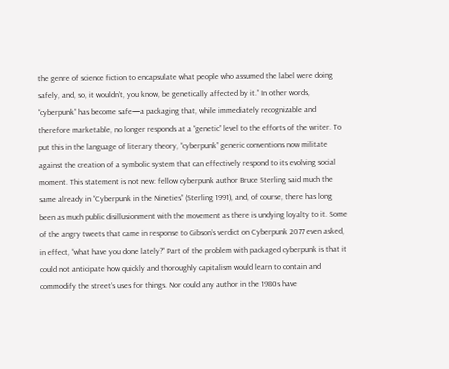the genre of science fiction to encapsulate what people who assumed the label were doing safely, and, so, it wouldn’t, you know, be genetically affected by it.” In other words, “cyberpunk” has become safe—a packaging that, while immediately recognizable and therefore marketable, no longer responds at a “genetic” level to the efforts of the writer. To put this in the language of literary theory, “cyberpunk” generic conventions now militate against the creation of a symbolic system that can effectively respond to its evolving social moment. This statement is not new: fellow cyberpunk author Bruce Sterling said much the same already in “Cyberpunk in the Nineties” (Sterling 1991), and, of course, there has long been as much public disillusionment with the movement as there is undying loyalty to it. Some of the angry tweets that came in response to Gibson’s verdict on Cyberpunk 2077 even asked, in effect, “what have you done lately?” Part of the problem with packaged cyberpunk is that it could not anticipate how quickly and thoroughly capitalism would learn to contain and commodify the street’s uses for things. Nor could any author in the 1980s have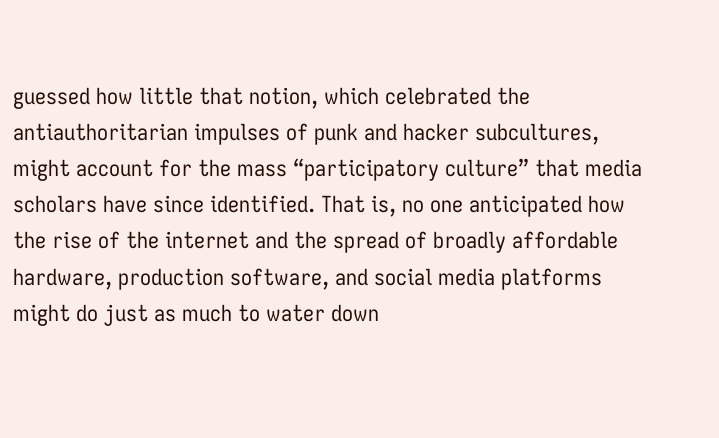guessed how little that notion, which celebrated the antiauthoritarian impulses of punk and hacker subcultures, might account for the mass “participatory culture” that media scholars have since identified. That is, no one anticipated how the rise of the internet and the spread of broadly affordable hardware, production software, and social media platforms might do just as much to water down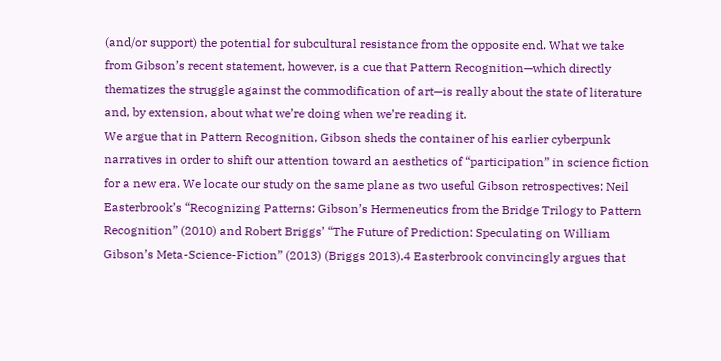(and/or support) the potential for subcultural resistance from the opposite end. What we take from Gibson’s recent statement, however, is a cue that Pattern Recognition—which directly thematizes the struggle against the commodification of art—is really about the state of literature and, by extension, about what we’re doing when we’re reading it.
We argue that in Pattern Recognition, Gibson sheds the container of his earlier cyberpunk narratives in order to shift our attention toward an aesthetics of “participation” in science fiction for a new era. We locate our study on the same plane as two useful Gibson retrospectives: Neil Easterbrook’s “Recognizing Patterns: Gibson’s Hermeneutics from the Bridge Trilogy to Pattern Recognition” (2010) and Robert Briggs’ “The Future of Prediction: Speculating on William Gibson’s Meta-Science-Fiction” (2013) (Briggs 2013).4 Easterbrook convincingly argues that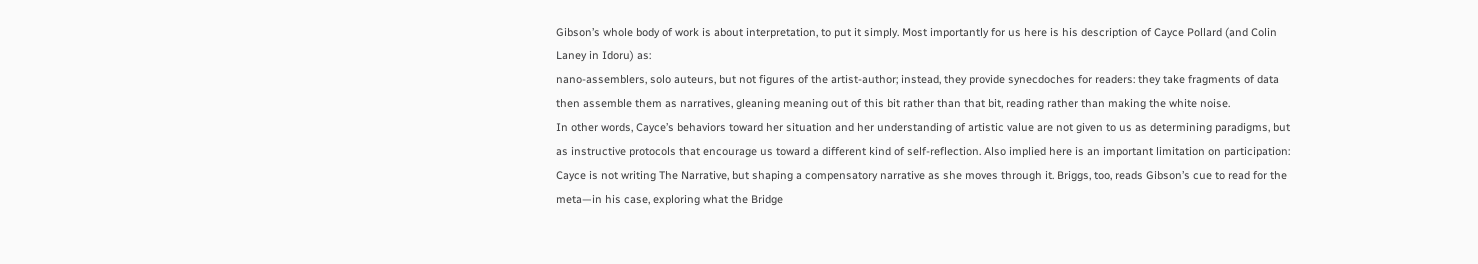Gibson’s whole body of work is about interpretation, to put it simply. Most importantly for us here is his description of Cayce Pollard (and Colin Laney in Idoru) as:
nano-assemblers, solo auteurs, but not figures of the artist-author; instead, they provide synecdoches for readers: they take fragments of data then assemble them as narratives, gleaning meaning out of this bit rather than that bit, reading rather than making the white noise.
In other words, Cayce’s behaviors toward her situation and her understanding of artistic value are not given to us as determining paradigms, but as instructive protocols that encourage us toward a different kind of self-reflection. Also implied here is an important limitation on participation: Cayce is not writing The Narrative, but shaping a compensatory narrative as she moves through it. Briggs, too, reads Gibson’s cue to read for the meta—in his case, exploring what the Bridge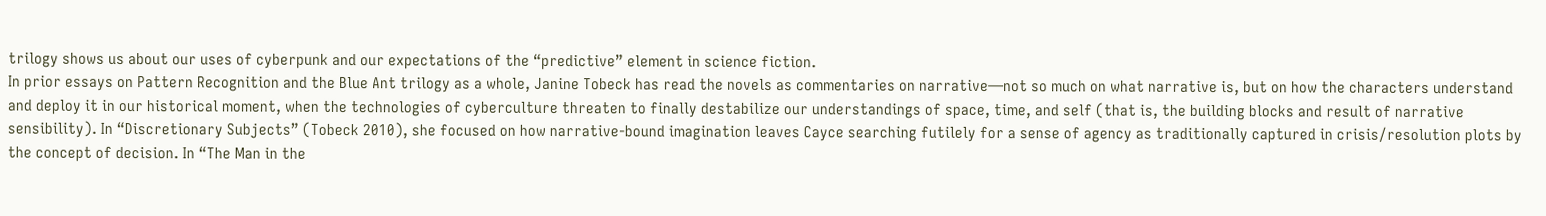trilogy shows us about our uses of cyberpunk and our expectations of the “predictive” element in science fiction.
In prior essays on Pattern Recognition and the Blue Ant trilogy as a whole, Janine Tobeck has read the novels as commentaries on narrative—not so much on what narrative is, but on how the characters understand and deploy it in our historical moment, when the technologies of cyberculture threaten to finally destabilize our understandings of space, time, and self (that is, the building blocks and result of narrative sensibility). In “Discretionary Subjects” (Tobeck 2010), she focused on how narrative-bound imagination leaves Cayce searching futilely for a sense of agency as traditionally captured in crisis/resolution plots by the concept of decision. In “The Man in the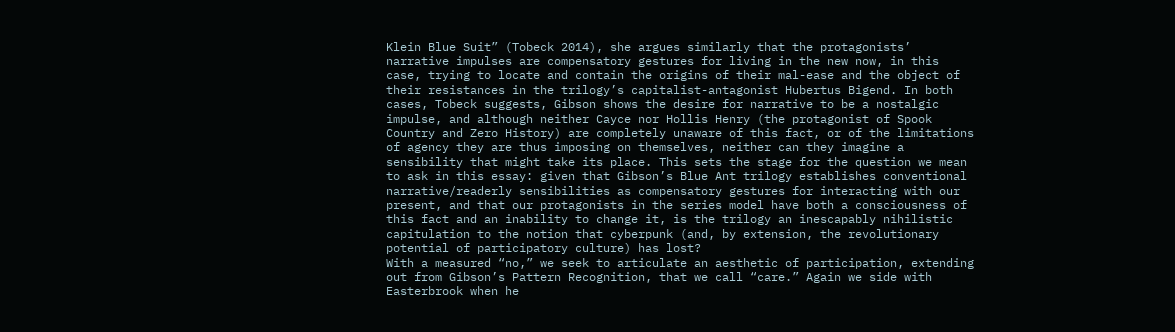Klein Blue Suit” (Tobeck 2014), she argues similarly that the protagonists’ narrative impulses are compensatory gestures for living in the new now, in this case, trying to locate and contain the origins of their mal-ease and the object of their resistances in the trilogy’s capitalist-antagonist Hubertus Bigend. In both cases, Tobeck suggests, Gibson shows the desire for narrative to be a nostalgic impulse, and although neither Cayce nor Hollis Henry (the protagonist of Spook Country and Zero History) are completely unaware of this fact, or of the limitations of agency they are thus imposing on themselves, neither can they imagine a sensibility that might take its place. This sets the stage for the question we mean to ask in this essay: given that Gibson’s Blue Ant trilogy establishes conventional narrative/readerly sensibilities as compensatory gestures for interacting with our present, and that our protagonists in the series model have both a consciousness of this fact and an inability to change it, is the trilogy an inescapably nihilistic capitulation to the notion that cyberpunk (and, by extension, the revolutionary potential of participatory culture) has lost?
With a measured “no,” we seek to articulate an aesthetic of participation, extending out from Gibson’s Pattern Recognition, that we call “care.” Again we side with Easterbrook when he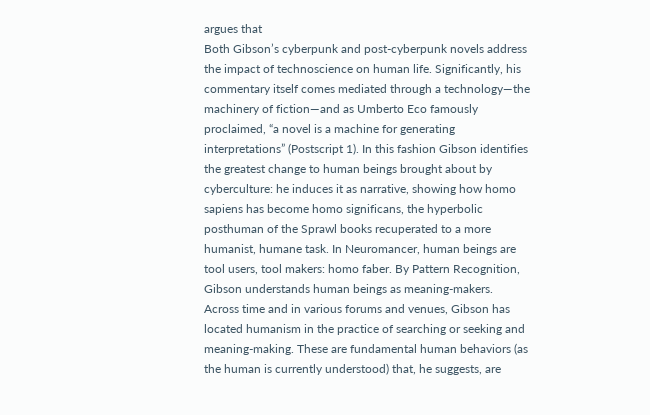argues that
Both Gibson’s cyberpunk and post-cyberpunk novels address the impact of technoscience on human life. Significantly, his commentary itself comes mediated through a technology—the machinery of fiction—and as Umberto Eco famously proclaimed, “a novel is a machine for generating interpretations” (Postscript 1). In this fashion Gibson identifies the greatest change to human beings brought about by cyberculture: he induces it as narrative, showing how homo sapiens has become homo significans, the hyperbolic posthuman of the Sprawl books recuperated to a more humanist, humane task. In Neuromancer, human beings are tool users, tool makers: homo faber. By Pattern Recognition, Gibson understands human beings as meaning-makers.
Across time and in various forums and venues, Gibson has located humanism in the practice of searching or seeking and meaning-making. These are fundamental human behaviors (as the human is currently understood) that, he suggests, are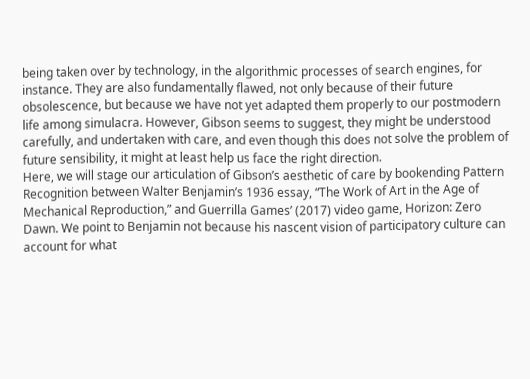being taken over by technology, in the algorithmic processes of search engines, for instance. They are also fundamentally flawed, not only because of their future obsolescence, but because we have not yet adapted them properly to our postmodern life among simulacra. However, Gibson seems to suggest, they might be understood carefully, and undertaken with care, and even though this does not solve the problem of future sensibility, it might at least help us face the right direction.
Here, we will stage our articulation of Gibson’s aesthetic of care by bookending Pattern Recognition between Walter Benjamin’s 1936 essay, “The Work of Art in the Age of Mechanical Reproduction,” and Guerrilla Games’ (2017) video game, Horizon: Zero Dawn. We point to Benjamin not because his nascent vision of participatory culture can account for what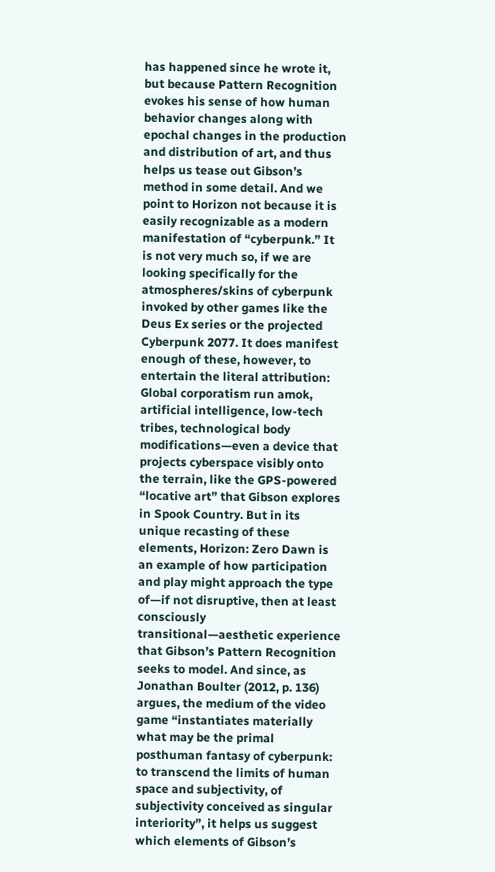has happened since he wrote it, but because Pattern Recognition evokes his sense of how human behavior changes along with epochal changes in the production and distribution of art, and thus helps us tease out Gibson’s method in some detail. And we point to Horizon not because it is easily recognizable as a modern manifestation of “cyberpunk.” It is not very much so, if we are looking specifically for the atmospheres/skins of cyberpunk invoked by other games like the Deus Ex series or the projected Cyberpunk 2077. It does manifest enough of these, however, to entertain the literal attribution: Global corporatism run amok, artificial intelligence, low-tech tribes, technological body modifications—even a device that projects cyberspace visibly onto the terrain, like the GPS-powered “locative art” that Gibson explores in Spook Country. But in its unique recasting of these elements, Horizon: Zero Dawn is an example of how participation and play might approach the type of—if not disruptive, then at least consciously transitional—aesthetic experience that Gibson’s Pattern Recognition seeks to model. And since, as Jonathan Boulter (2012, p. 136) argues, the medium of the video game “instantiates materially what may be the primal posthuman fantasy of cyberpunk: to transcend the limits of human space and subjectivity, of subjectivity conceived as singular interiority”, it helps us suggest which elements of Gibson’s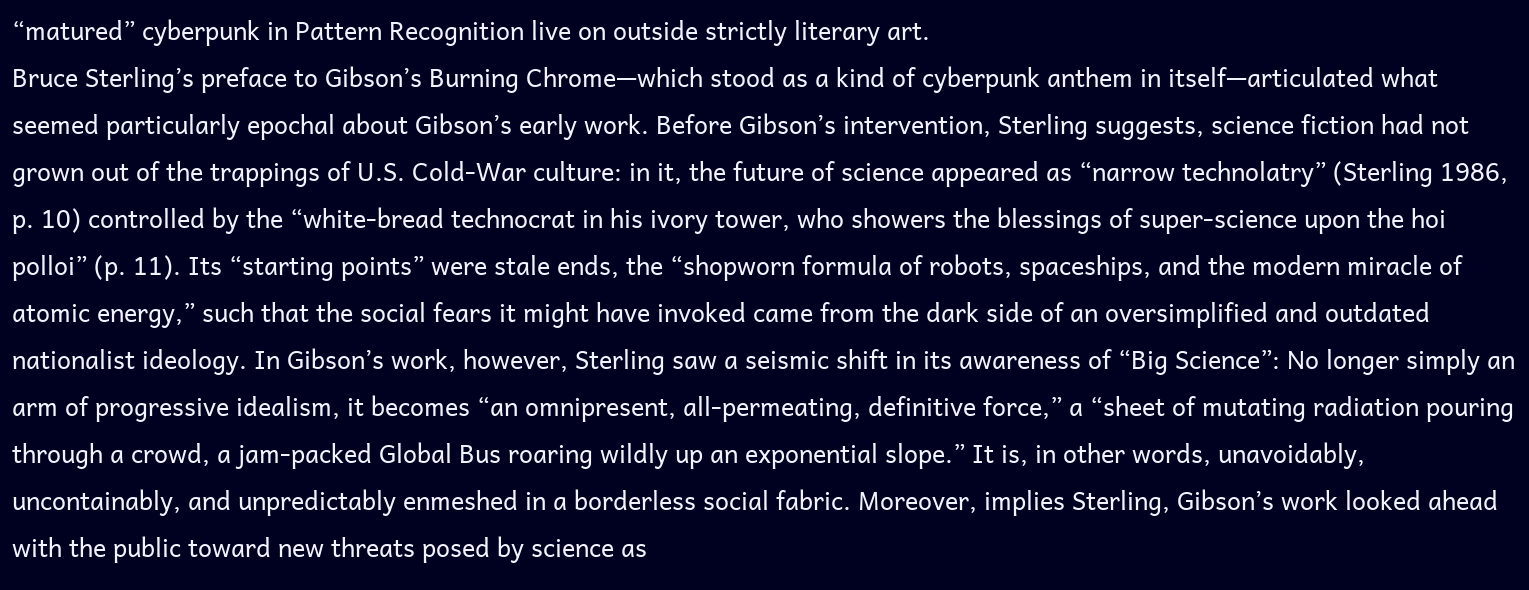“matured” cyberpunk in Pattern Recognition live on outside strictly literary art.
Bruce Sterling’s preface to Gibson’s Burning Chrome—which stood as a kind of cyberpunk anthem in itself—articulated what seemed particularly epochal about Gibson’s early work. Before Gibson’s intervention, Sterling suggests, science fiction had not grown out of the trappings of U.S. Cold-War culture: in it, the future of science appeared as “narrow technolatry” (Sterling 1986, p. 10) controlled by the “white-bread technocrat in his ivory tower, who showers the blessings of super-science upon the hoi polloi” (p. 11). Its “starting points” were stale ends, the “shopworn formula of robots, spaceships, and the modern miracle of atomic energy,” such that the social fears it might have invoked came from the dark side of an oversimplified and outdated nationalist ideology. In Gibson’s work, however, Sterling saw a seismic shift in its awareness of “Big Science”: No longer simply an arm of progressive idealism, it becomes “an omnipresent, all-permeating, definitive force,” a “sheet of mutating radiation pouring through a crowd, a jam-packed Global Bus roaring wildly up an exponential slope.” It is, in other words, unavoidably, uncontainably, and unpredictably enmeshed in a borderless social fabric. Moreover, implies Sterling, Gibson’s work looked ahead with the public toward new threats posed by science as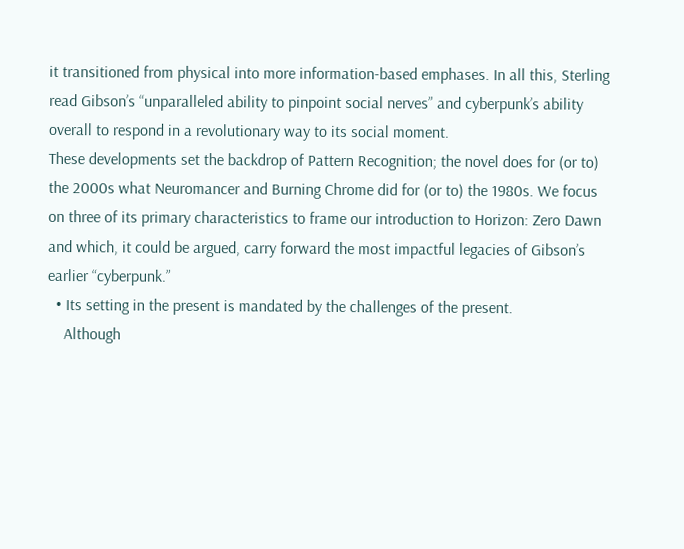it transitioned from physical into more information-based emphases. In all this, Sterling read Gibson’s “unparalleled ability to pinpoint social nerves” and cyberpunk’s ability overall to respond in a revolutionary way to its social moment.
These developments set the backdrop of Pattern Recognition; the novel does for (or to) the 2000s what Neuromancer and Burning Chrome did for (or to) the 1980s. We focus on three of its primary characteristics to frame our introduction to Horizon: Zero Dawn and which, it could be argued, carry forward the most impactful legacies of Gibson’s earlier “cyberpunk.”
  • Its setting in the present is mandated by the challenges of the present.
    Although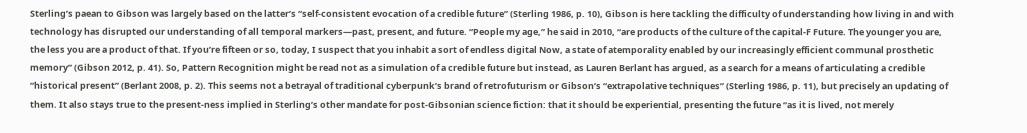Sterling’s paean to Gibson was largely based on the latter’s “self-consistent evocation of a credible future” (Sterling 1986, p. 10), Gibson is here tackling the difficulty of understanding how living in and with technology has disrupted our understanding of all temporal markers—past, present, and future. “People my age,” he said in 2010, “are products of the culture of the capital-F Future. The younger you are, the less you are a product of that. If you’re fifteen or so, today, I suspect that you inhabit a sort of endless digital Now, a state of atemporality enabled by our increasingly efficient communal prosthetic memory” (Gibson 2012, p. 41). So, Pattern Recognition might be read not as a simulation of a credible future but instead, as Lauren Berlant has argued, as a search for a means of articulating a credible “historical present” (Berlant 2008, p. 2). This seems not a betrayal of traditional cyberpunk’s brand of retrofuturism or Gibson’s “extrapolative techniques” (Sterling 1986, p. 11), but precisely an updating of them. It also stays true to the present-ness implied in Sterling’s other mandate for post-Gibsonian science fiction: that it should be experiential, presenting the future “as it is lived, not merely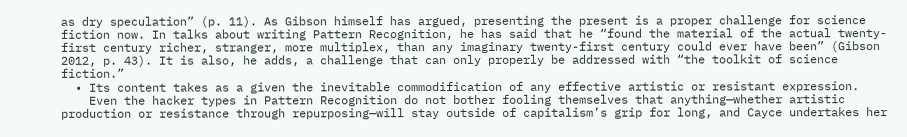as dry speculation” (p. 11). As Gibson himself has argued, presenting the present is a proper challenge for science fiction now. In talks about writing Pattern Recognition, he has said that he “found the material of the actual twenty-first century richer, stranger, more multiplex, than any imaginary twenty-first century could ever have been” (Gibson 2012, p. 43). It is also, he adds, a challenge that can only properly be addressed with “the toolkit of science fiction.”
  • Its content takes as a given the inevitable commodification of any effective artistic or resistant expression.
    Even the hacker types in Pattern Recognition do not bother fooling themselves that anything—whether artistic production or resistance through repurposing—will stay outside of capitalism’s grip for long, and Cayce undertakes her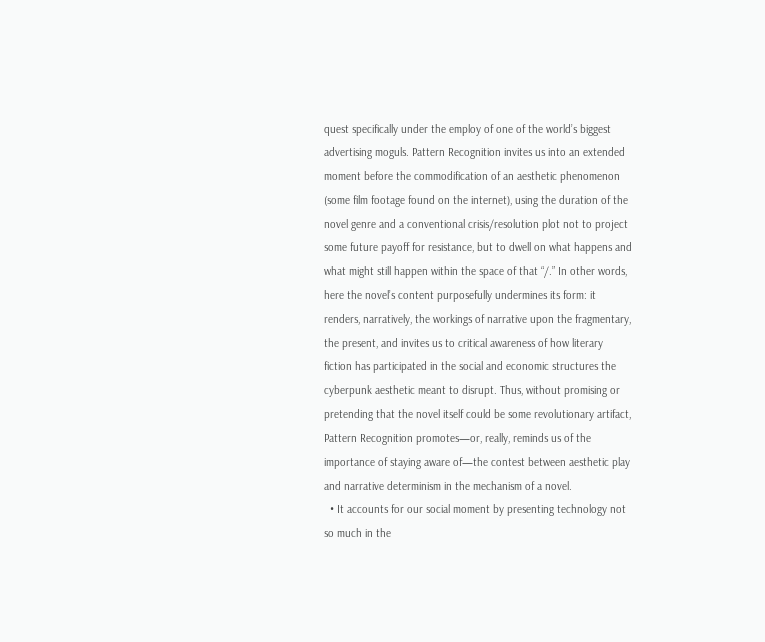quest specifically under the employ of one of the world’s biggest advertising moguls. Pattern Recognition invites us into an extended moment before the commodification of an aesthetic phenomenon (some film footage found on the internet), using the duration of the novel genre and a conventional crisis/resolution plot not to project some future payoff for resistance, but to dwell on what happens and what might still happen within the space of that “/.” In other words, here the novel’s content purposefully undermines its form: it renders, narratively, the workings of narrative upon the fragmentary, the present, and invites us to critical awareness of how literary fiction has participated in the social and economic structures the cyberpunk aesthetic meant to disrupt. Thus, without promising or pretending that the novel itself could be some revolutionary artifact, Pattern Recognition promotes—or, really, reminds us of the importance of staying aware of—the contest between aesthetic play and narrative determinism in the mechanism of a novel.
  • It accounts for our social moment by presenting technology not so much in the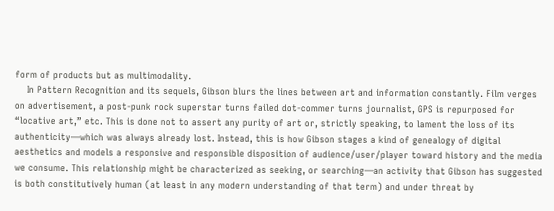form of products but as multimodality.
    In Pattern Recognition and its sequels, Gibson blurs the lines between art and information constantly. Film verges on advertisement, a post-punk rock superstar turns failed dot-commer turns journalist, GPS is repurposed for “locative art,” etc. This is done not to assert any purity of art or, strictly speaking, to lament the loss of its authenticity—which was always already lost. Instead, this is how Gibson stages a kind of genealogy of digital aesthetics and models a responsive and responsible disposition of audience/user/player toward history and the media we consume. This relationship might be characterized as seeking, or searching—an activity that Gibson has suggested is both constitutively human (at least in any modern understanding of that term) and under threat by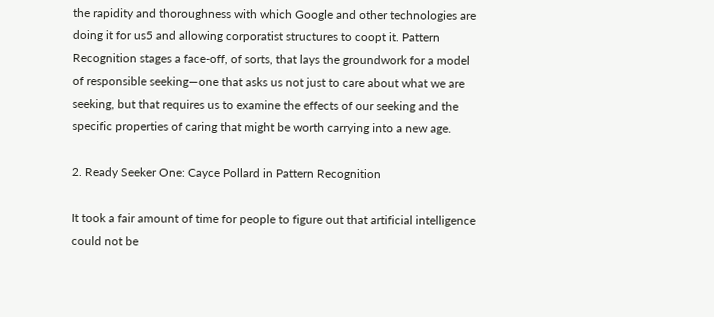the rapidity and thoroughness with which Google and other technologies are doing it for us5 and allowing corporatist structures to coopt it. Pattern Recognition stages a face-off, of sorts, that lays the groundwork for a model of responsible seeking—one that asks us not just to care about what we are seeking, but that requires us to examine the effects of our seeking and the specific properties of caring that might be worth carrying into a new age.

2. Ready Seeker One: Cayce Pollard in Pattern Recognition

It took a fair amount of time for people to figure out that artificial intelligence could not be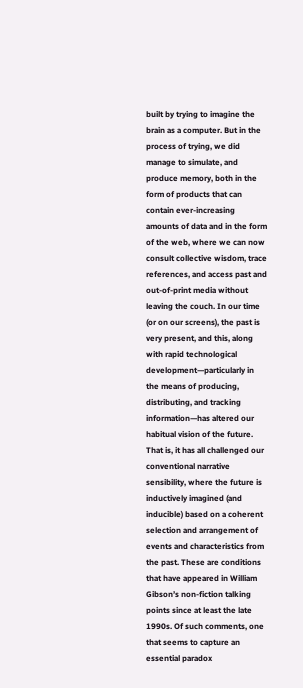built by trying to imagine the brain as a computer. But in the process of trying, we did manage to simulate, and produce memory, both in the form of products that can contain ever-increasing amounts of data and in the form of the web, where we can now consult collective wisdom, trace references, and access past and out-of-print media without leaving the couch. In our time (or on our screens), the past is very present, and this, along with rapid technological development—particularly in the means of producing, distributing, and tracking information—has altered our habitual vision of the future. That is, it has all challenged our conventional narrative sensibility, where the future is inductively imagined (and inducible) based on a coherent selection and arrangement of events and characteristics from the past. These are conditions that have appeared in William Gibson’s non-fiction talking points since at least the late 1990s. Of such comments, one that seems to capture an essential paradox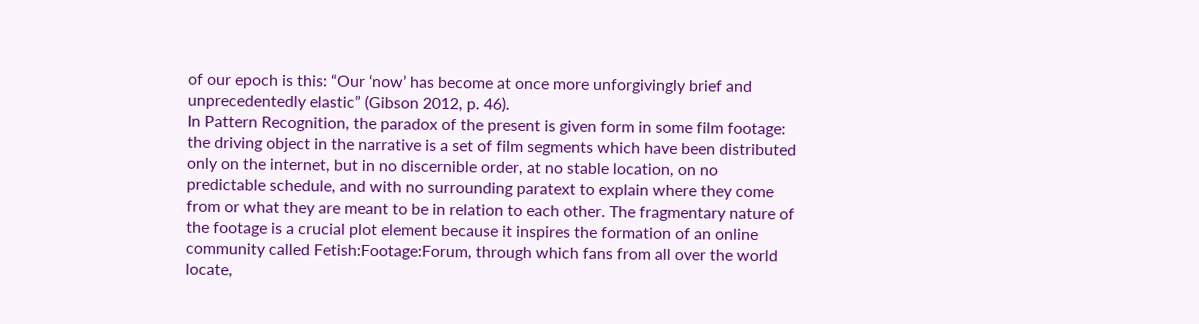of our epoch is this: “Our ‘now’ has become at once more unforgivingly brief and unprecedentedly elastic” (Gibson 2012, p. 46).
In Pattern Recognition, the paradox of the present is given form in some film footage: the driving object in the narrative is a set of film segments which have been distributed only on the internet, but in no discernible order, at no stable location, on no predictable schedule, and with no surrounding paratext to explain where they come from or what they are meant to be in relation to each other. The fragmentary nature of the footage is a crucial plot element because it inspires the formation of an online community called Fetish:Footage:Forum, through which fans from all over the world locate,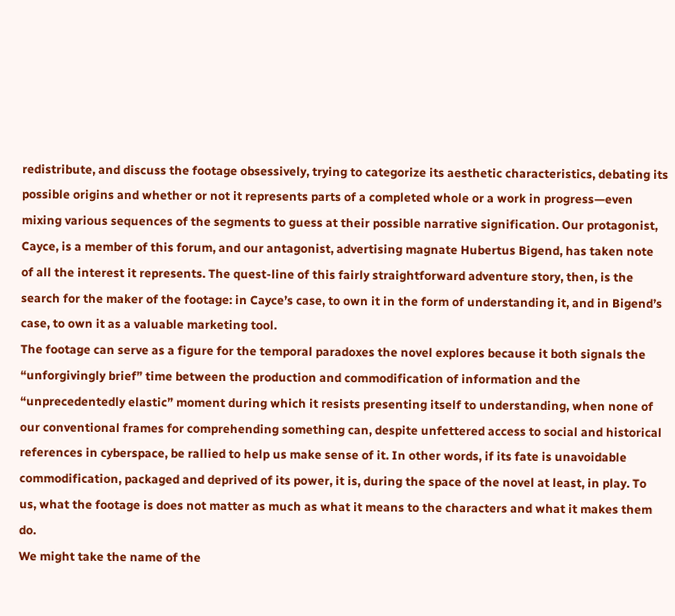redistribute, and discuss the footage obsessively, trying to categorize its aesthetic characteristics, debating its possible origins and whether or not it represents parts of a completed whole or a work in progress—even mixing various sequences of the segments to guess at their possible narrative signification. Our protagonist, Cayce, is a member of this forum, and our antagonist, advertising magnate Hubertus Bigend, has taken note of all the interest it represents. The quest-line of this fairly straightforward adventure story, then, is the search for the maker of the footage: in Cayce’s case, to own it in the form of understanding it, and in Bigend’s case, to own it as a valuable marketing tool.
The footage can serve as a figure for the temporal paradoxes the novel explores because it both signals the “unforgivingly brief” time between the production and commodification of information and the “unprecedentedly elastic” moment during which it resists presenting itself to understanding, when none of our conventional frames for comprehending something can, despite unfettered access to social and historical references in cyberspace, be rallied to help us make sense of it. In other words, if its fate is unavoidable commodification, packaged and deprived of its power, it is, during the space of the novel at least, in play. To us, what the footage is does not matter as much as what it means to the characters and what it makes them do.
We might take the name of the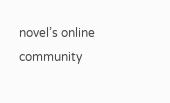novel’s online community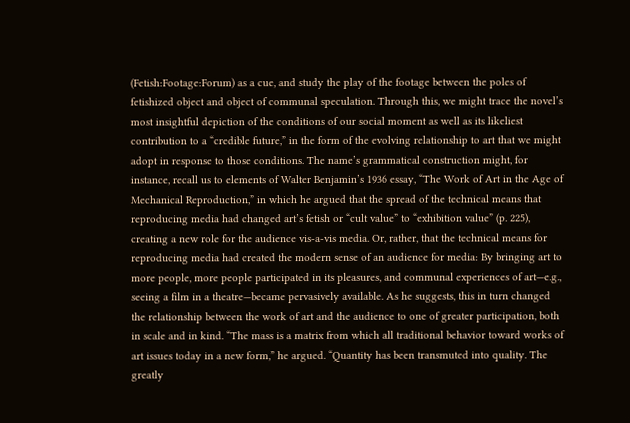(Fetish:Footage:Forum) as a cue, and study the play of the footage between the poles of fetishized object and object of communal speculation. Through this, we might trace the novel’s most insightful depiction of the conditions of our social moment as well as its likeliest contribution to a “credible future,” in the form of the evolving relationship to art that we might adopt in response to those conditions. The name’s grammatical construction might, for instance, recall us to elements of Walter Benjamin’s 1936 essay, “The Work of Art in the Age of Mechanical Reproduction,” in which he argued that the spread of the technical means that reproducing media had changed art’s fetish or “cult value” to “exhibition value” (p. 225), creating a new role for the audience vis-a-vis media. Or, rather, that the technical means for reproducing media had created the modern sense of an audience for media: By bringing art to more people, more people participated in its pleasures, and communal experiences of art—e.g., seeing a film in a theatre—became pervasively available. As he suggests, this in turn changed the relationship between the work of art and the audience to one of greater participation, both in scale and in kind. “The mass is a matrix from which all traditional behavior toward works of art issues today in a new form,” he argued. “Quantity has been transmuted into quality. The greatly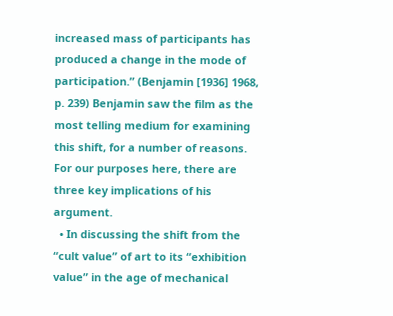increased mass of participants has produced a change in the mode of participation.” (Benjamin [1936] 1968, p. 239) Benjamin saw the film as the most telling medium for examining this shift, for a number of reasons. For our purposes here, there are three key implications of his argument.
  • In discussing the shift from the “cult value” of art to its “exhibition value” in the age of mechanical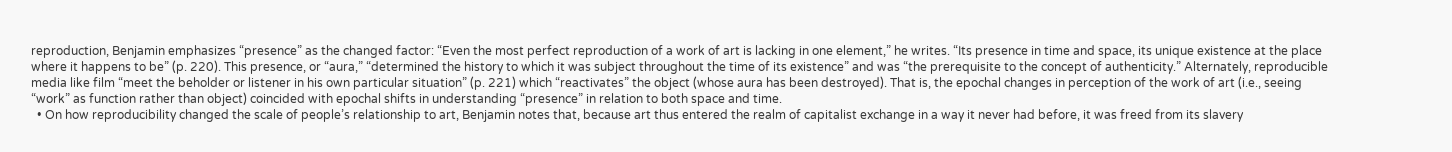reproduction, Benjamin emphasizes “presence” as the changed factor: “Even the most perfect reproduction of a work of art is lacking in one element,” he writes. “Its presence in time and space, its unique existence at the place where it happens to be” (p. 220). This presence, or “aura,” “determined the history to which it was subject throughout the time of its existence” and was “the prerequisite to the concept of authenticity.” Alternately, reproducible media like film “meet the beholder or listener in his own particular situation” (p. 221) which “reactivates” the object (whose aura has been destroyed). That is, the epochal changes in perception of the work of art (i.e., seeing “work” as function rather than object) coincided with epochal shifts in understanding “presence” in relation to both space and time.
  • On how reproducibility changed the scale of people’s relationship to art, Benjamin notes that, because art thus entered the realm of capitalist exchange in a way it never had before, it was freed from its slavery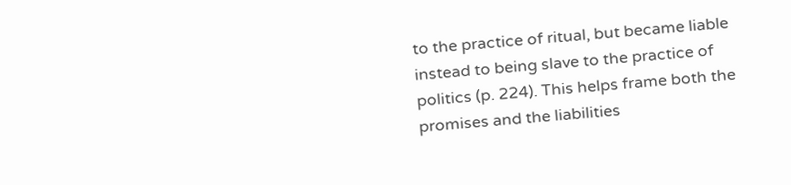to the practice of ritual, but became liable instead to being slave to the practice of politics (p. 224). This helps frame both the promises and the liabilities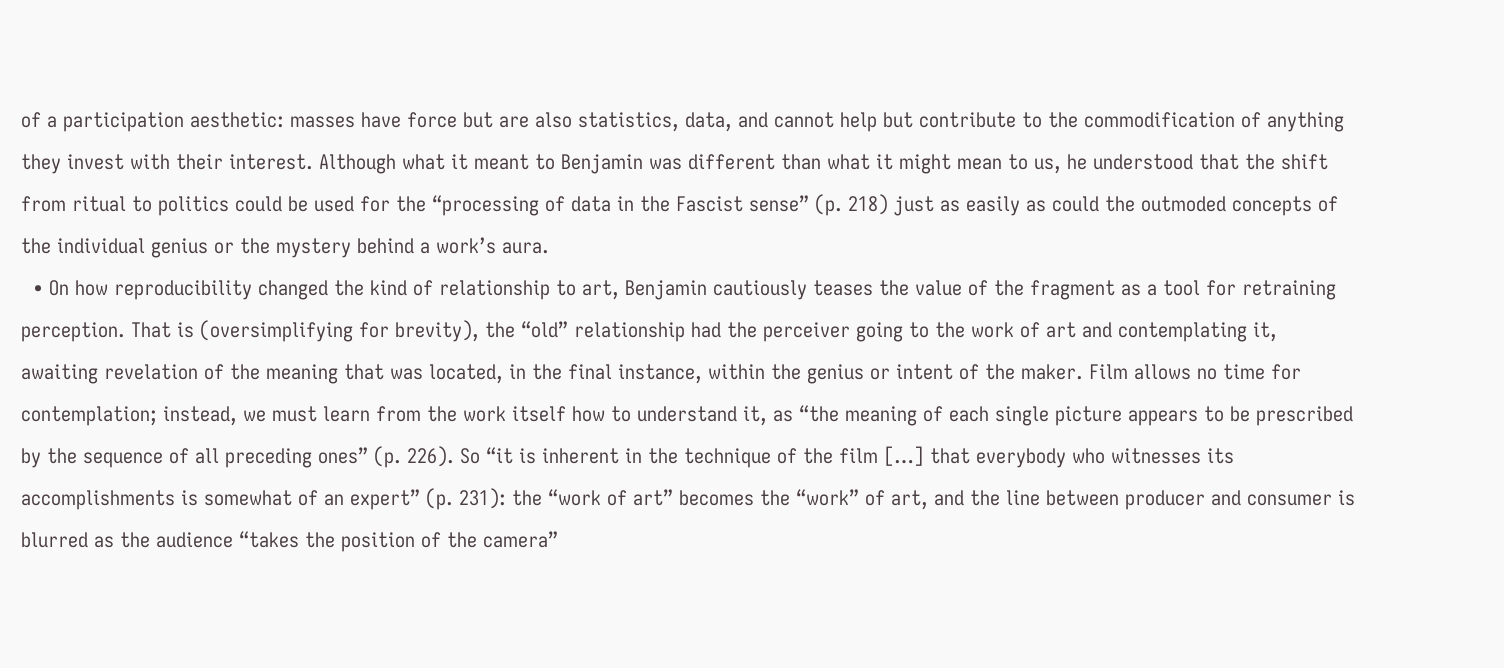of a participation aesthetic: masses have force but are also statistics, data, and cannot help but contribute to the commodification of anything they invest with their interest. Although what it meant to Benjamin was different than what it might mean to us, he understood that the shift from ritual to politics could be used for the “processing of data in the Fascist sense” (p. 218) just as easily as could the outmoded concepts of the individual genius or the mystery behind a work’s aura.
  • On how reproducibility changed the kind of relationship to art, Benjamin cautiously teases the value of the fragment as a tool for retraining perception. That is (oversimplifying for brevity), the “old” relationship had the perceiver going to the work of art and contemplating it, awaiting revelation of the meaning that was located, in the final instance, within the genius or intent of the maker. Film allows no time for contemplation; instead, we must learn from the work itself how to understand it, as “the meaning of each single picture appears to be prescribed by the sequence of all preceding ones” (p. 226). So “it is inherent in the technique of the film […] that everybody who witnesses its accomplishments is somewhat of an expert” (p. 231): the “work of art” becomes the “work” of art, and the line between producer and consumer is blurred as the audience “takes the position of the camera”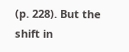(p. 228). But the shift in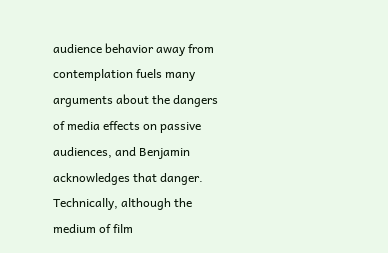audience behavior away from contemplation fuels many arguments about the dangers of media effects on passive audiences, and Benjamin acknowledges that danger. Technically, although the medium of film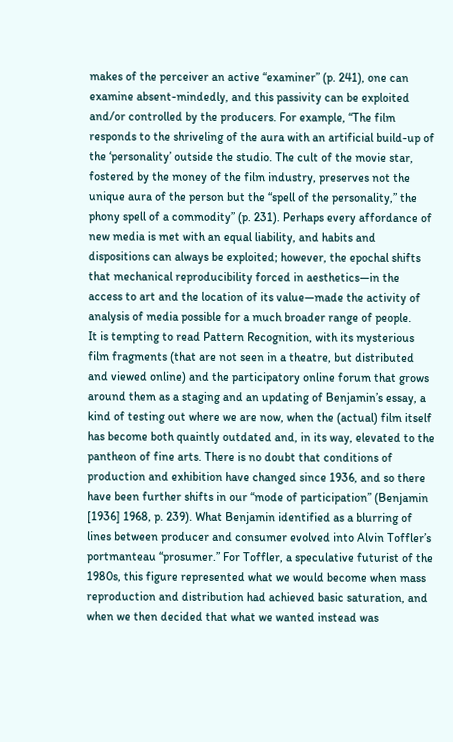makes of the perceiver an active “examiner” (p. 241), one can examine absent-mindedly, and this passivity can be exploited and/or controlled by the producers. For example, “The film responds to the shriveling of the aura with an artificial build-up of the ‘personality’ outside the studio. The cult of the movie star, fostered by the money of the film industry, preserves not the unique aura of the person but the “spell of the personality,” the phony spell of a commodity” (p. 231). Perhaps every affordance of new media is met with an equal liability, and habits and dispositions can always be exploited; however, the epochal shifts that mechanical reproducibility forced in aesthetics—in the access to art and the location of its value—made the activity of analysis of media possible for a much broader range of people.
It is tempting to read Pattern Recognition, with its mysterious film fragments (that are not seen in a theatre, but distributed and viewed online) and the participatory online forum that grows around them as a staging and an updating of Benjamin’s essay, a kind of testing out where we are now, when the (actual) film itself has become both quaintly outdated and, in its way, elevated to the pantheon of fine arts. There is no doubt that conditions of production and exhibition have changed since 1936, and so there have been further shifts in our “mode of participation” (Benjamin [1936] 1968, p. 239). What Benjamin identified as a blurring of lines between producer and consumer evolved into Alvin Toffler’s portmanteau “prosumer.” For Toffler, a speculative futurist of the 1980s, this figure represented what we would become when mass reproduction and distribution had achieved basic saturation, and when we then decided that what we wanted instead was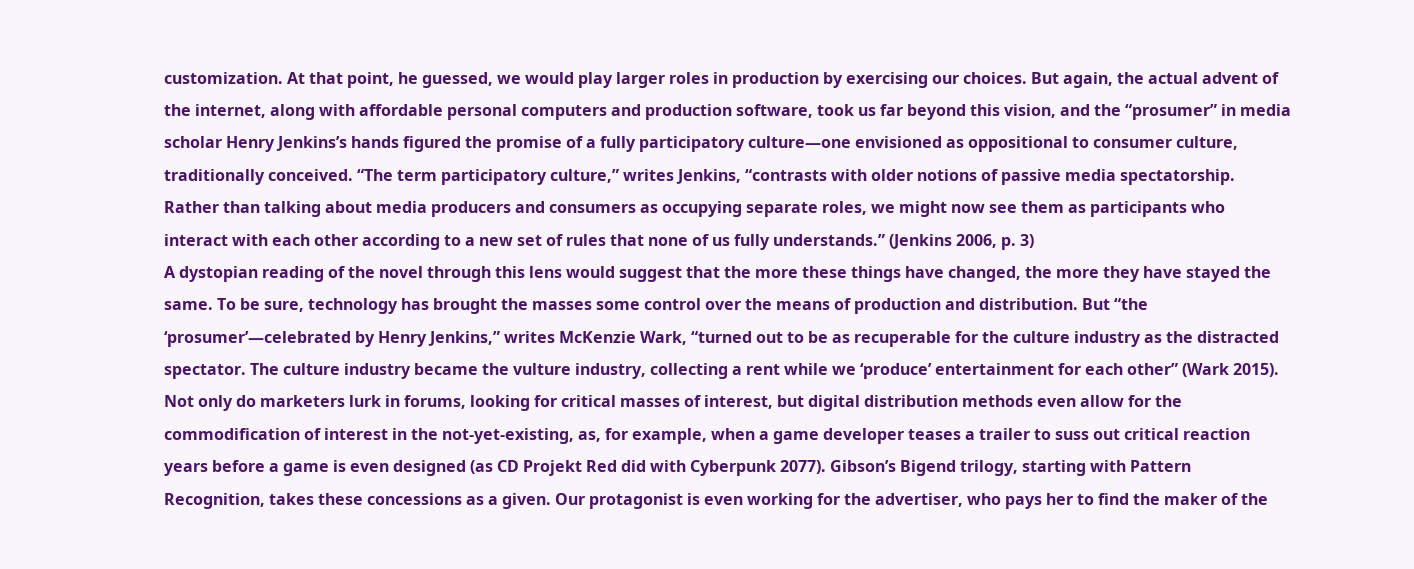customization. At that point, he guessed, we would play larger roles in production by exercising our choices. But again, the actual advent of the internet, along with affordable personal computers and production software, took us far beyond this vision, and the “prosumer” in media scholar Henry Jenkins’s hands figured the promise of a fully participatory culture—one envisioned as oppositional to consumer culture, traditionally conceived. “The term participatory culture,” writes Jenkins, “contrasts with older notions of passive media spectatorship. Rather than talking about media producers and consumers as occupying separate roles, we might now see them as participants who interact with each other according to a new set of rules that none of us fully understands.” (Jenkins 2006, p. 3)
A dystopian reading of the novel through this lens would suggest that the more these things have changed, the more they have stayed the same. To be sure, technology has brought the masses some control over the means of production and distribution. But “the ‘prosumer’—celebrated by Henry Jenkins,” writes McKenzie Wark, “turned out to be as recuperable for the culture industry as the distracted spectator. The culture industry became the vulture industry, collecting a rent while we ‘produce’ entertainment for each other” (Wark 2015). Not only do marketers lurk in forums, looking for critical masses of interest, but digital distribution methods even allow for the commodification of interest in the not-yet-existing, as, for example, when a game developer teases a trailer to suss out critical reaction years before a game is even designed (as CD Projekt Red did with Cyberpunk 2077). Gibson’s Bigend trilogy, starting with Pattern Recognition, takes these concessions as a given. Our protagonist is even working for the advertiser, who pays her to find the maker of the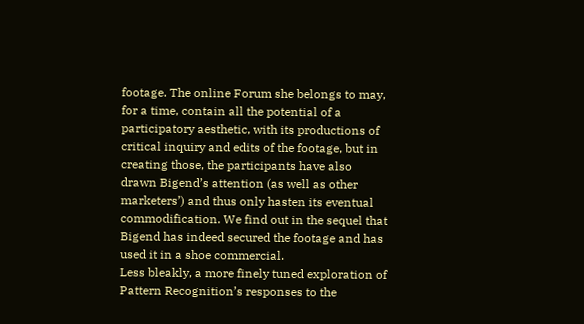footage. The online Forum she belongs to may, for a time, contain all the potential of a participatory aesthetic, with its productions of critical inquiry and edits of the footage, but in creating those, the participants have also drawn Bigend’s attention (as well as other marketers’) and thus only hasten its eventual commodification. We find out in the sequel that Bigend has indeed secured the footage and has used it in a shoe commercial.
Less bleakly, a more finely tuned exploration of Pattern Recognition’s responses to the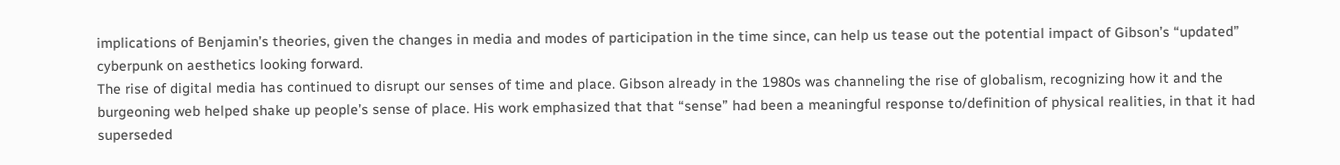implications of Benjamin’s theories, given the changes in media and modes of participation in the time since, can help us tease out the potential impact of Gibson’s “updated” cyberpunk on aesthetics looking forward.
The rise of digital media has continued to disrupt our senses of time and place. Gibson already in the 1980s was channeling the rise of globalism, recognizing how it and the burgeoning web helped shake up people’s sense of place. His work emphasized that that “sense” had been a meaningful response to/definition of physical realities, in that it had superseded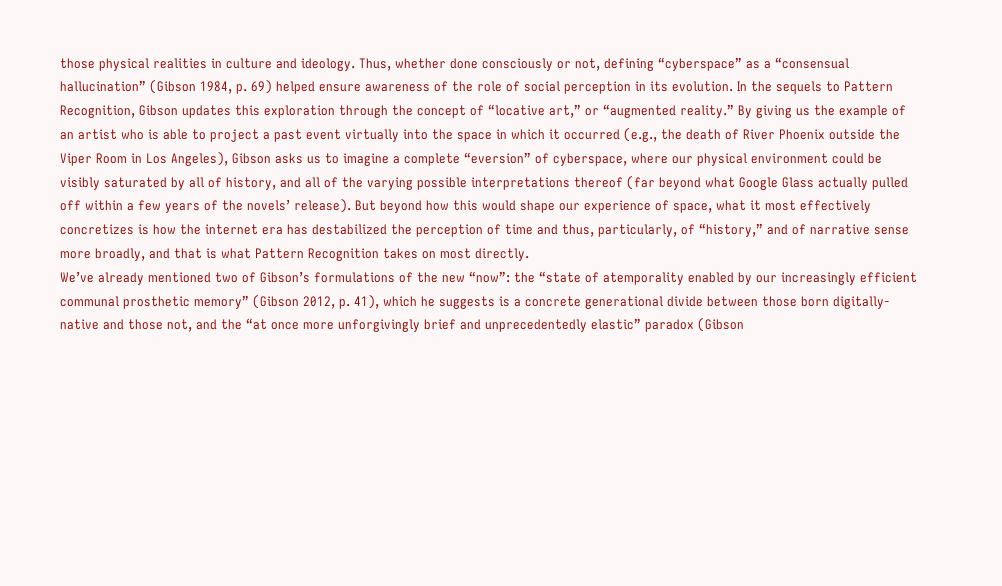those physical realities in culture and ideology. Thus, whether done consciously or not, defining “cyberspace” as a “consensual hallucination” (Gibson 1984, p. 69) helped ensure awareness of the role of social perception in its evolution. In the sequels to Pattern Recognition, Gibson updates this exploration through the concept of “locative art,” or “augmented reality.” By giving us the example of an artist who is able to project a past event virtually into the space in which it occurred (e.g., the death of River Phoenix outside the Viper Room in Los Angeles), Gibson asks us to imagine a complete “eversion” of cyberspace, where our physical environment could be visibly saturated by all of history, and all of the varying possible interpretations thereof (far beyond what Google Glass actually pulled off within a few years of the novels’ release). But beyond how this would shape our experience of space, what it most effectively concretizes is how the internet era has destabilized the perception of time and thus, particularly, of “history,” and of narrative sense more broadly, and that is what Pattern Recognition takes on most directly.
We’ve already mentioned two of Gibson’s formulations of the new “now”: the “state of atemporality enabled by our increasingly efficient communal prosthetic memory” (Gibson 2012, p. 41), which he suggests is a concrete generational divide between those born digitally-native and those not, and the “at once more unforgivingly brief and unprecedentedly elastic” paradox (Gibson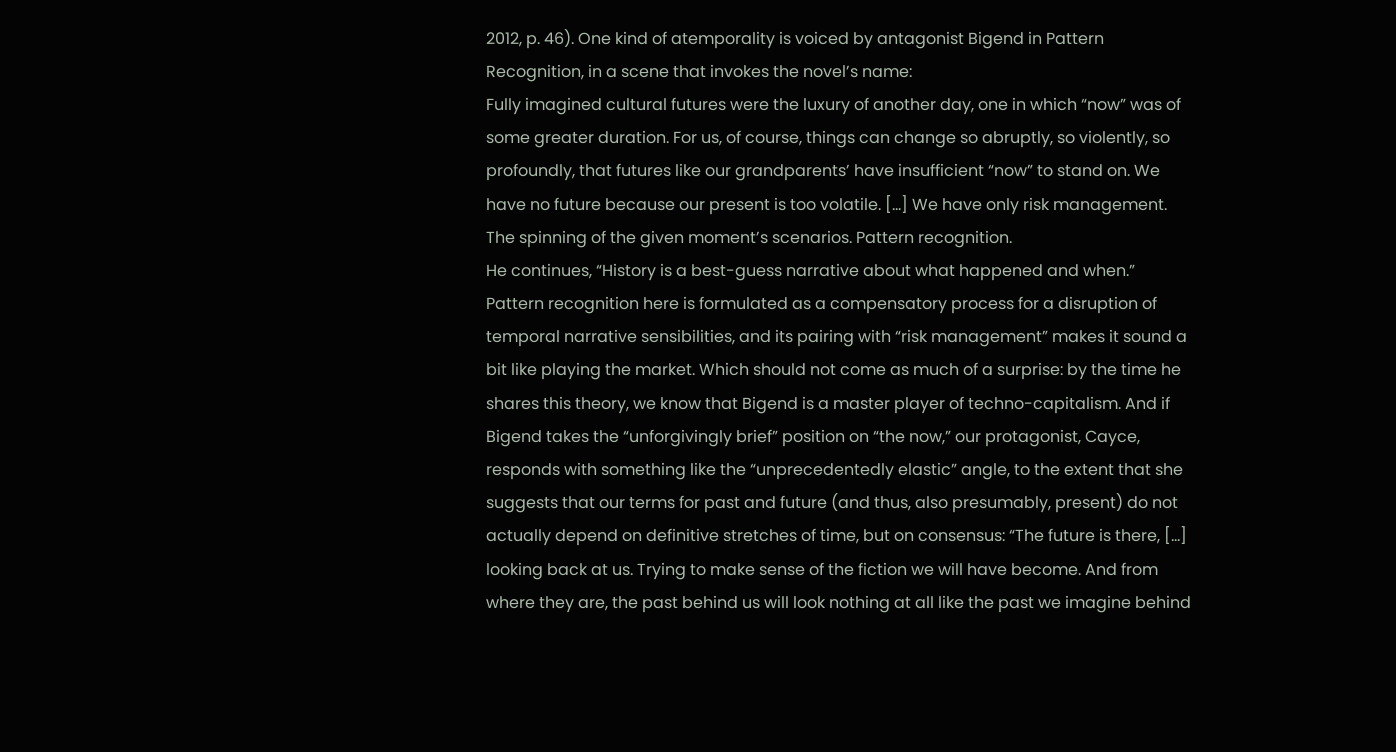2012, p. 46). One kind of atemporality is voiced by antagonist Bigend in Pattern Recognition, in a scene that invokes the novel’s name:
Fully imagined cultural futures were the luxury of another day, one in which “now” was of some greater duration. For us, of course, things can change so abruptly, so violently, so profoundly, that futures like our grandparents’ have insufficient “now” to stand on. We have no future because our present is too volatile. […] We have only risk management. The spinning of the given moment’s scenarios. Pattern recognition.
He continues, “History is a best-guess narrative about what happened and when.” Pattern recognition here is formulated as a compensatory process for a disruption of temporal narrative sensibilities, and its pairing with “risk management” makes it sound a bit like playing the market. Which should not come as much of a surprise: by the time he shares this theory, we know that Bigend is a master player of techno-capitalism. And if Bigend takes the “unforgivingly brief” position on “the now,” our protagonist, Cayce, responds with something like the “unprecedentedly elastic” angle, to the extent that she suggests that our terms for past and future (and thus, also presumably, present) do not actually depend on definitive stretches of time, but on consensus: “The future is there, […] looking back at us. Trying to make sense of the fiction we will have become. And from where they are, the past behind us will look nothing at all like the past we imagine behind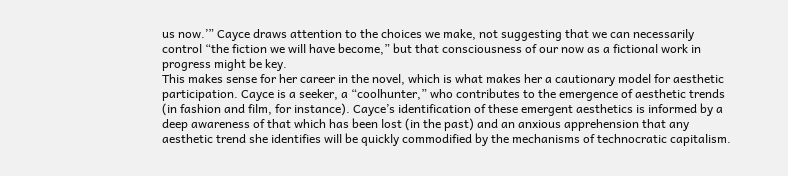us now.’” Cayce draws attention to the choices we make, not suggesting that we can necessarily control “the fiction we will have become,” but that consciousness of our now as a fictional work in progress might be key.
This makes sense for her career in the novel, which is what makes her a cautionary model for aesthetic participation. Cayce is a seeker, a “coolhunter,” who contributes to the emergence of aesthetic trends (in fashion and film, for instance). Cayce’s identification of these emergent aesthetics is informed by a deep awareness of that which has been lost (in the past) and an anxious apprehension that any aesthetic trend she identifies will be quickly commodified by the mechanisms of technocratic capitalism.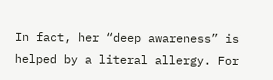In fact, her “deep awareness” is helped by a literal allergy. For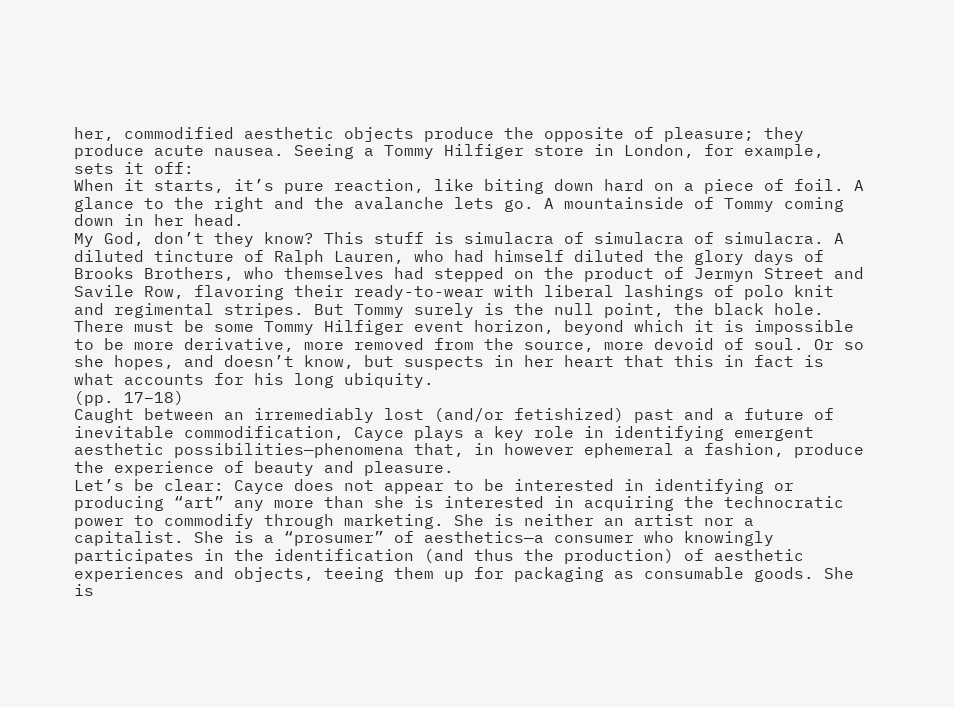her, commodified aesthetic objects produce the opposite of pleasure; they produce acute nausea. Seeing a Tommy Hilfiger store in London, for example, sets it off:
When it starts, it’s pure reaction, like biting down hard on a piece of foil. A glance to the right and the avalanche lets go. A mountainside of Tommy coming down in her head.
My God, don’t they know? This stuff is simulacra of simulacra of simulacra. A diluted tincture of Ralph Lauren, who had himself diluted the glory days of Brooks Brothers, who themselves had stepped on the product of Jermyn Street and Savile Row, flavoring their ready-to-wear with liberal lashings of polo knit and regimental stripes. But Tommy surely is the null point, the black hole. There must be some Tommy Hilfiger event horizon, beyond which it is impossible to be more derivative, more removed from the source, more devoid of soul. Or so she hopes, and doesn’t know, but suspects in her heart that this in fact is what accounts for his long ubiquity.
(pp. 17–18)
Caught between an irremediably lost (and/or fetishized) past and a future of inevitable commodification, Cayce plays a key role in identifying emergent aesthetic possibilities—phenomena that, in however ephemeral a fashion, produce the experience of beauty and pleasure.
Let’s be clear: Cayce does not appear to be interested in identifying or producing “art” any more than she is interested in acquiring the technocratic power to commodify through marketing. She is neither an artist nor a capitalist. She is a “prosumer” of aesthetics—a consumer who knowingly participates in the identification (and thus the production) of aesthetic experiences and objects, teeing them up for packaging as consumable goods. She is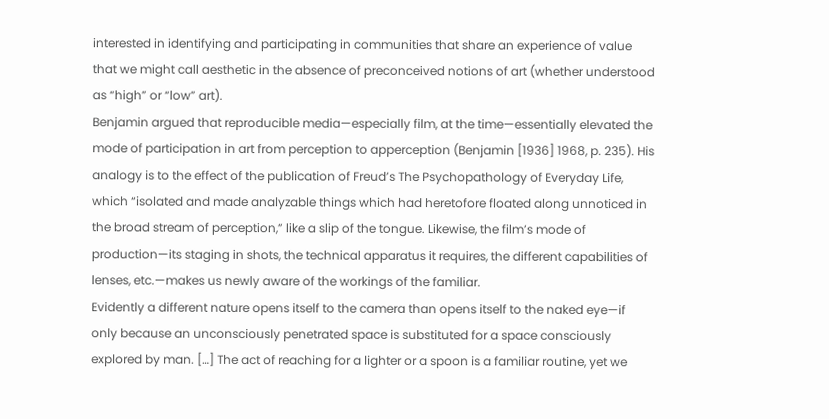interested in identifying and participating in communities that share an experience of value that we might call aesthetic in the absence of preconceived notions of art (whether understood as “high” or “low” art).
Benjamin argued that reproducible media—especially film, at the time—essentially elevated the mode of participation in art from perception to apperception (Benjamin [1936] 1968, p. 235). His analogy is to the effect of the publication of Freud’s The Psychopathology of Everyday Life, which “isolated and made analyzable things which had heretofore floated along unnoticed in the broad stream of perception,” like a slip of the tongue. Likewise, the film’s mode of production—its staging in shots, the technical apparatus it requires, the different capabilities of lenses, etc.—makes us newly aware of the workings of the familiar.
Evidently a different nature opens itself to the camera than opens itself to the naked eye—if only because an unconsciously penetrated space is substituted for a space consciously explored by man. […] The act of reaching for a lighter or a spoon is a familiar routine, yet we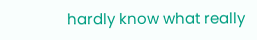hardly know what really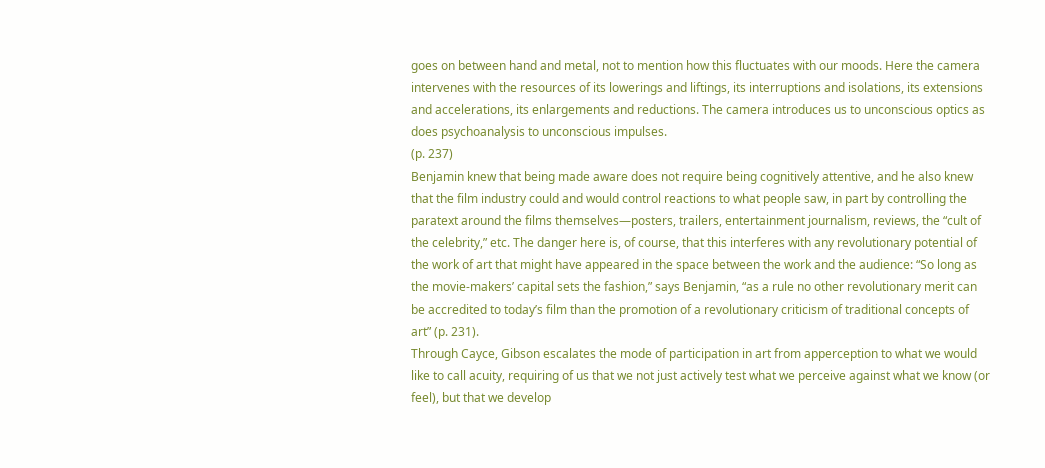goes on between hand and metal, not to mention how this fluctuates with our moods. Here the camera intervenes with the resources of its lowerings and liftings, its interruptions and isolations, its extensions and accelerations, its enlargements and reductions. The camera introduces us to unconscious optics as does psychoanalysis to unconscious impulses.
(p. 237)
Benjamin knew that being made aware does not require being cognitively attentive, and he also knew that the film industry could and would control reactions to what people saw, in part by controlling the paratext around the films themselves—posters, trailers, entertainment journalism, reviews, the “cult of the celebrity,” etc. The danger here is, of course, that this interferes with any revolutionary potential of the work of art that might have appeared in the space between the work and the audience: “So long as the movie-makers’ capital sets the fashion,” says Benjamin, “as a rule no other revolutionary merit can be accredited to today’s film than the promotion of a revolutionary criticism of traditional concepts of art” (p. 231).
Through Cayce, Gibson escalates the mode of participation in art from apperception to what we would like to call acuity, requiring of us that we not just actively test what we perceive against what we know (or feel), but that we develop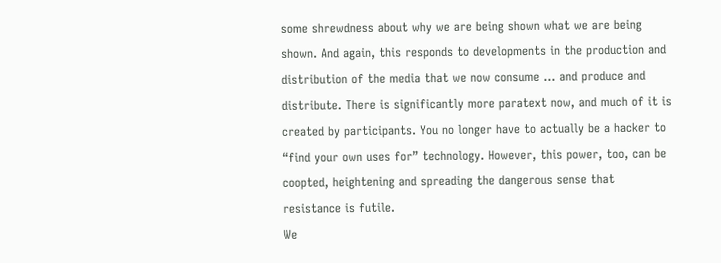some shrewdness about why we are being shown what we are being shown. And again, this responds to developments in the production and distribution of the media that we now consume … and produce and distribute. There is significantly more paratext now, and much of it is created by participants. You no longer have to actually be a hacker to “find your own uses for” technology. However, this power, too, can be coopted, heightening and spreading the dangerous sense that resistance is futile.
We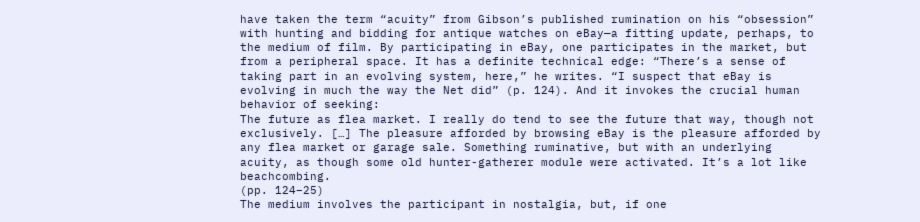have taken the term “acuity” from Gibson’s published rumination on his “obsession” with hunting and bidding for antique watches on eBay—a fitting update, perhaps, to the medium of film. By participating in eBay, one participates in the market, but from a peripheral space. It has a definite technical edge: “There’s a sense of taking part in an evolving system, here,” he writes. “I suspect that eBay is evolving in much the way the Net did” (p. 124). And it invokes the crucial human behavior of seeking:
The future as flea market. I really do tend to see the future that way, though not exclusively. […] The pleasure afforded by browsing eBay is the pleasure afforded by any flea market or garage sale. Something ruminative, but with an underlying acuity, as though some old hunter-gatherer module were activated. It’s a lot like beachcombing.
(pp. 124–25)
The medium involves the participant in nostalgia, but, if one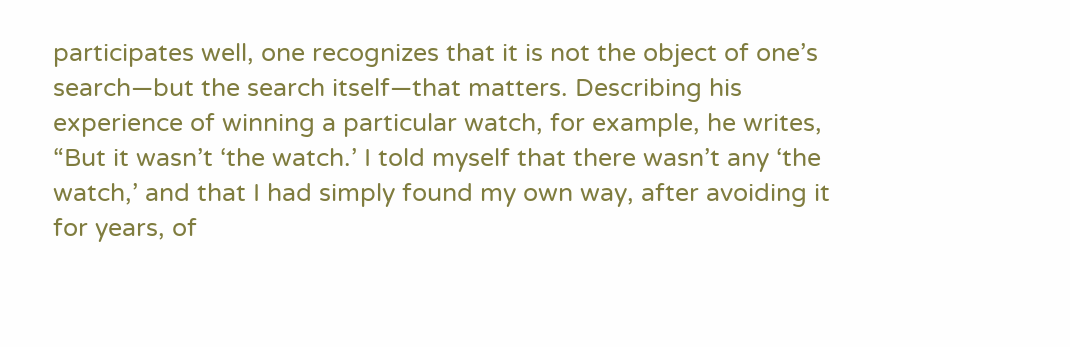participates well, one recognizes that it is not the object of one’s search—but the search itself—that matters. Describing his experience of winning a particular watch, for example, he writes, “But it wasn’t ‘the watch.’ I told myself that there wasn’t any ‘the watch,’ and that I had simply found my own way, after avoiding it for years, of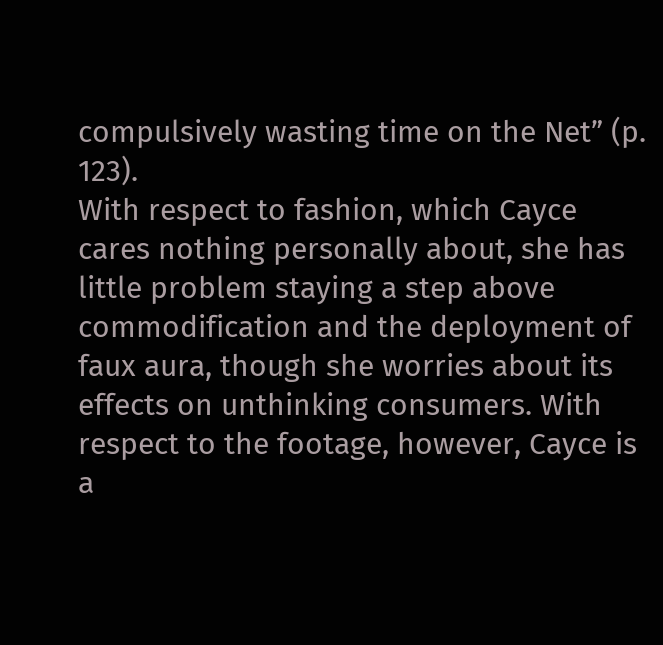compulsively wasting time on the Net” (p. 123).
With respect to fashion, which Cayce cares nothing personally about, she has little problem staying a step above commodification and the deployment of faux aura, though she worries about its effects on unthinking consumers. With respect to the footage, however, Cayce is a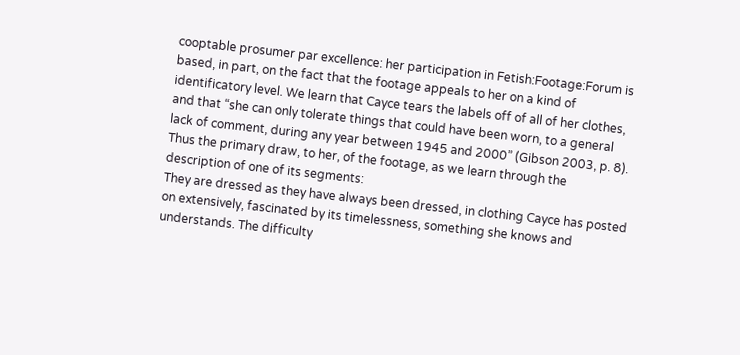cooptable prosumer par excellence: her participation in Fetish:Footage:Forum is based, in part, on the fact that the footage appeals to her on a kind of identificatory level. We learn that Cayce tears the labels off of all of her clothes, and that “she can only tolerate things that could have been worn, to a general lack of comment, during any year between 1945 and 2000” (Gibson 2003, p. 8). Thus the primary draw, to her, of the footage, as we learn through the description of one of its segments:
They are dressed as they have always been dressed, in clothing Cayce has posted on extensively, fascinated by its timelessness, something she knows and understands. The difficulty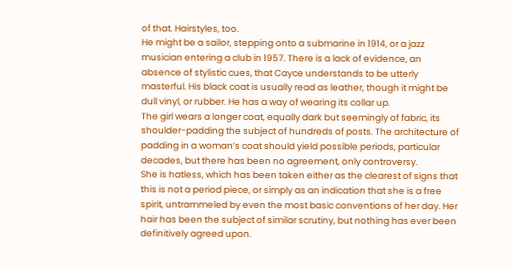of that. Hairstyles, too.
He might be a sailor, stepping onto a submarine in 1914, or a jazz musician entering a club in 1957. There is a lack of evidence, an absence of stylistic cues, that Cayce understands to be utterly masterful. His black coat is usually read as leather, though it might be dull vinyl, or rubber. He has a way of wearing its collar up.
The girl wears a longer coat, equally dark but seemingly of fabric, its shoulder-padding the subject of hundreds of posts. The architecture of padding in a woman’s coat should yield possible periods, particular decades, but there has been no agreement, only controversy.
She is hatless, which has been taken either as the clearest of signs that this is not a period piece, or simply as an indication that she is a free spirit, untrammeled by even the most basic conventions of her day. Her hair has been the subject of similar scrutiny, but nothing has ever been definitively agreed upon.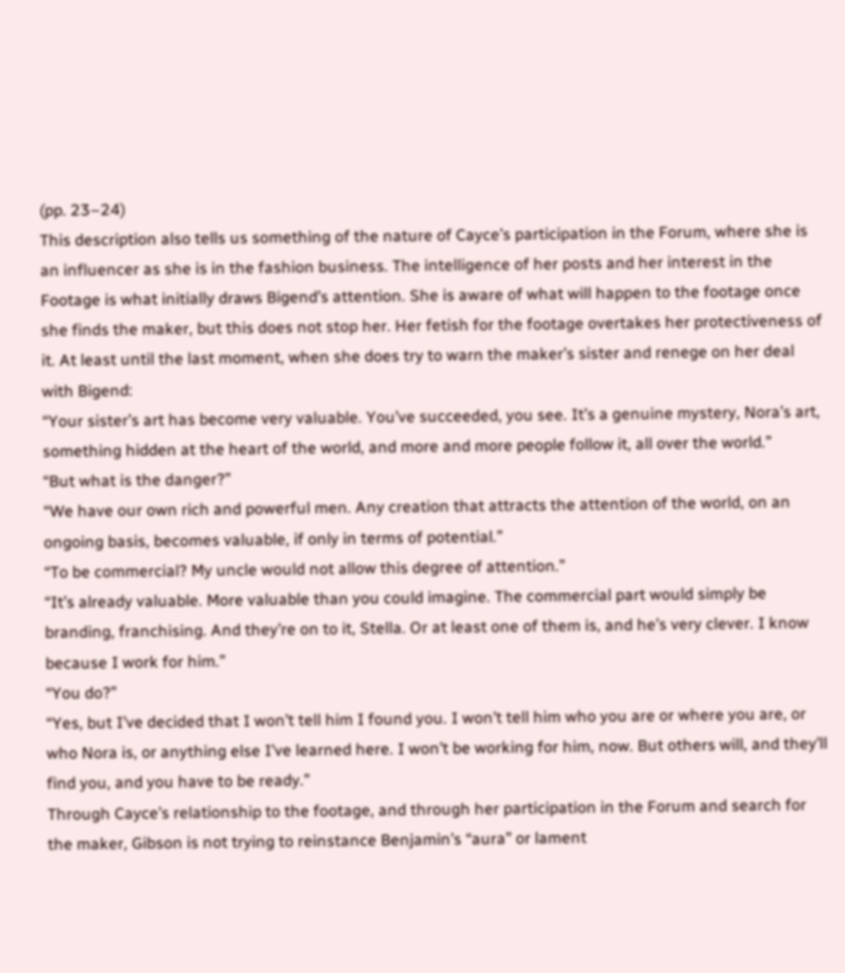(pp. 23–24)
This description also tells us something of the nature of Cayce’s participation in the Forum, where she is an influencer as she is in the fashion business. The intelligence of her posts and her interest in the Footage is what initially draws Bigend’s attention. She is aware of what will happen to the footage once she finds the maker, but this does not stop her. Her fetish for the footage overtakes her protectiveness of it. At least until the last moment, when she does try to warn the maker’s sister and renege on her deal with Bigend:
“Your sister’s art has become very valuable. You’ve succeeded, you see. It’s a genuine mystery, Nora’s art, something hidden at the heart of the world, and more and more people follow it, all over the world.”
“But what is the danger?”
“We have our own rich and powerful men. Any creation that attracts the attention of the world, on an ongoing basis, becomes valuable, if only in terms of potential.”
“To be commercial? My uncle would not allow this degree of attention.”
“It’s already valuable. More valuable than you could imagine. The commercial part would simply be branding, franchising. And they’re on to it, Stella. Or at least one of them is, and he’s very clever. I know because I work for him.”
“You do?”
“Yes, but I’ve decided that I won’t tell him I found you. I won’t tell him who you are or where you are, or who Nora is, or anything else I’ve learned here. I won’t be working for him, now. But others will, and they’ll find you, and you have to be ready.”
Through Cayce’s relationship to the footage, and through her participation in the Forum and search for the maker, Gibson is not trying to reinstance Benjamin’s “aura” or lament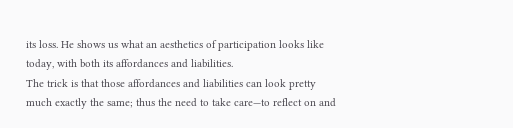its loss. He shows us what an aesthetics of participation looks like today, with both its affordances and liabilities.
The trick is that those affordances and liabilities can look pretty much exactly the same; thus the need to take care—to reflect on and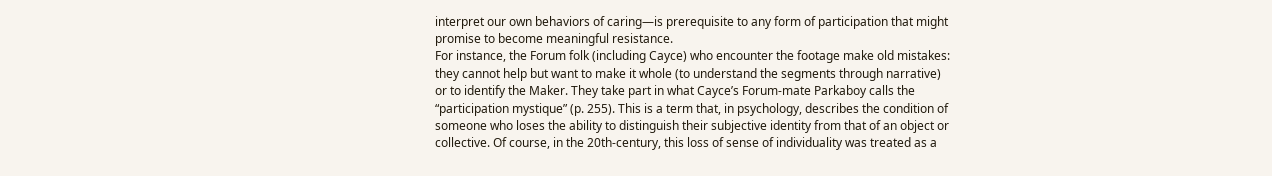interpret our own behaviors of caring—is prerequisite to any form of participation that might promise to become meaningful resistance.
For instance, the Forum folk (including Cayce) who encounter the footage make old mistakes: they cannot help but want to make it whole (to understand the segments through narrative) or to identify the Maker. They take part in what Cayce’s Forum-mate Parkaboy calls the “participation mystique” (p. 255). This is a term that, in psychology, describes the condition of someone who loses the ability to distinguish their subjective identity from that of an object or collective. Of course, in the 20th-century, this loss of sense of individuality was treated as a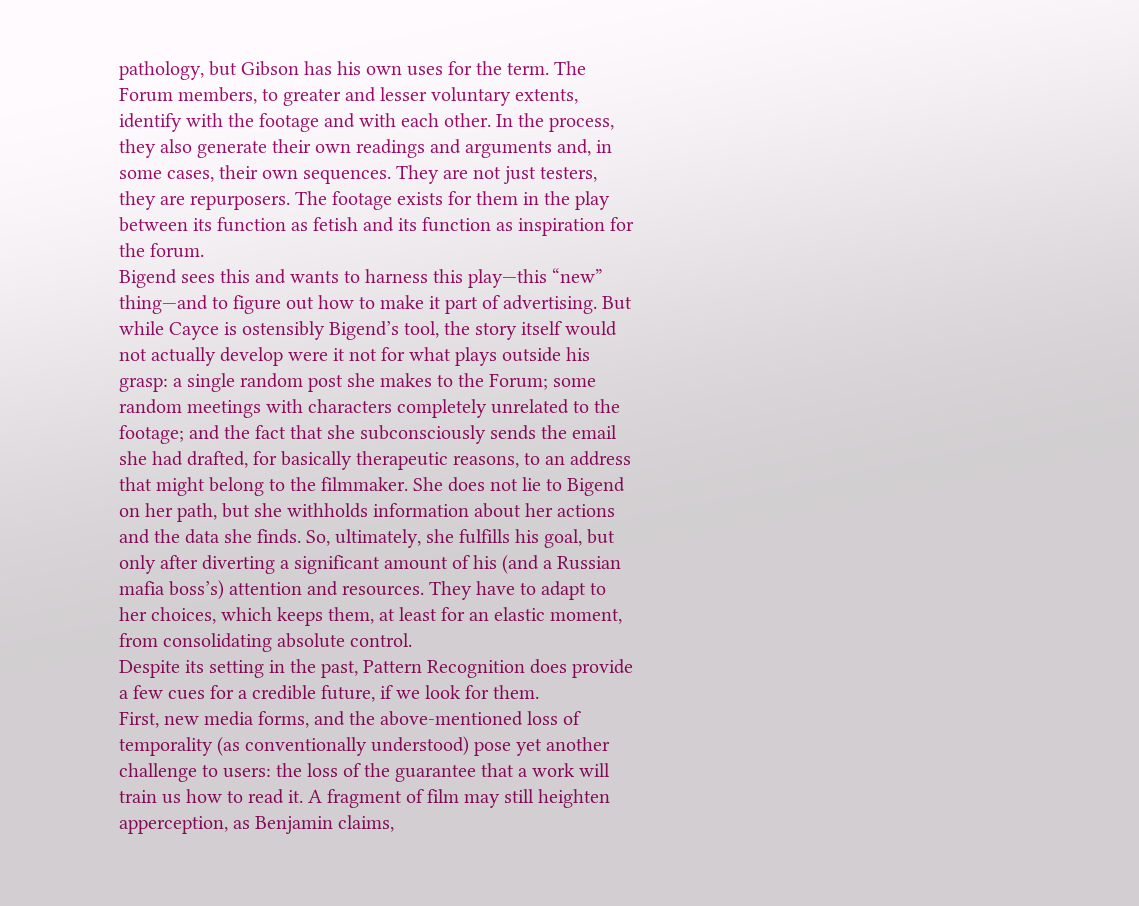pathology, but Gibson has his own uses for the term. The Forum members, to greater and lesser voluntary extents, identify with the footage and with each other. In the process, they also generate their own readings and arguments and, in some cases, their own sequences. They are not just testers, they are repurposers. The footage exists for them in the play between its function as fetish and its function as inspiration for the forum.
Bigend sees this and wants to harness this play—this “new” thing—and to figure out how to make it part of advertising. But while Cayce is ostensibly Bigend’s tool, the story itself would not actually develop were it not for what plays outside his grasp: a single random post she makes to the Forum; some random meetings with characters completely unrelated to the footage; and the fact that she subconsciously sends the email she had drafted, for basically therapeutic reasons, to an address that might belong to the filmmaker. She does not lie to Bigend on her path, but she withholds information about her actions and the data she finds. So, ultimately, she fulfills his goal, but only after diverting a significant amount of his (and a Russian mafia boss’s) attention and resources. They have to adapt to her choices, which keeps them, at least for an elastic moment, from consolidating absolute control.
Despite its setting in the past, Pattern Recognition does provide a few cues for a credible future, if we look for them.
First, new media forms, and the above-mentioned loss of temporality (as conventionally understood) pose yet another challenge to users: the loss of the guarantee that a work will train us how to read it. A fragment of film may still heighten apperception, as Benjamin claims,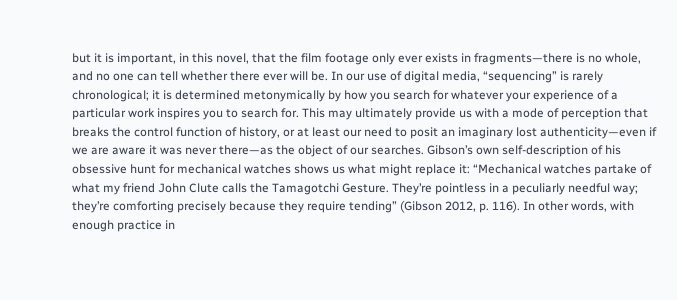but it is important, in this novel, that the film footage only ever exists in fragments—there is no whole, and no one can tell whether there ever will be. In our use of digital media, “sequencing” is rarely chronological; it is determined metonymically by how you search for whatever your experience of a particular work inspires you to search for. This may ultimately provide us with a mode of perception that breaks the control function of history, or at least our need to posit an imaginary lost authenticity—even if we are aware it was never there—as the object of our searches. Gibson’s own self-description of his obsessive hunt for mechanical watches shows us what might replace it: “Mechanical watches partake of what my friend John Clute calls the Tamagotchi Gesture. They’re pointless in a peculiarly needful way; they’re comforting precisely because they require tending” (Gibson 2012, p. 116). In other words, with enough practice in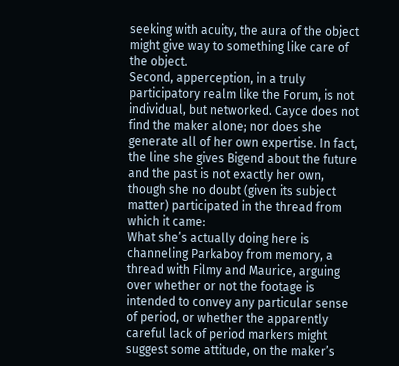seeking with acuity, the aura of the object might give way to something like care of the object.
Second, apperception, in a truly participatory realm like the Forum, is not individual, but networked. Cayce does not find the maker alone; nor does she generate all of her own expertise. In fact, the line she gives Bigend about the future and the past is not exactly her own, though she no doubt (given its subject matter) participated in the thread from which it came:
What she’s actually doing here is channeling Parkaboy from memory, a thread with Filmy and Maurice, arguing over whether or not the footage is intended to convey any particular sense of period, or whether the apparently careful lack of period markers might suggest some attitude, on the maker’s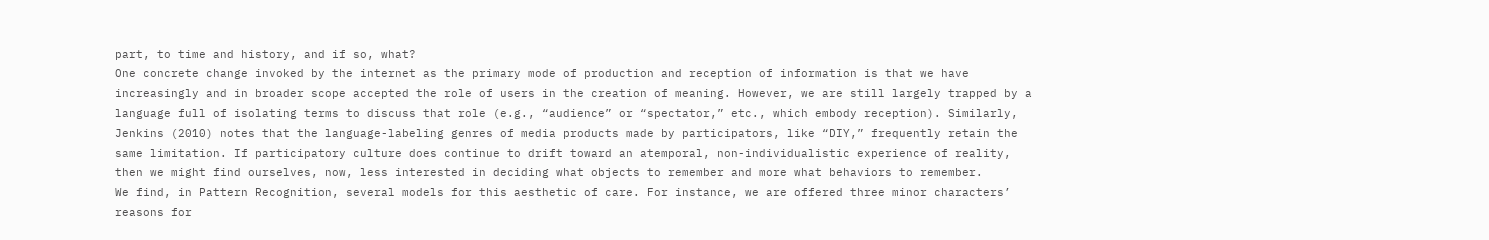part, to time and history, and if so, what?
One concrete change invoked by the internet as the primary mode of production and reception of information is that we have increasingly and in broader scope accepted the role of users in the creation of meaning. However, we are still largely trapped by a language full of isolating terms to discuss that role (e.g., “audience” or “spectator,” etc., which embody reception). Similarly, Jenkins (2010) notes that the language-labeling genres of media products made by participators, like “DIY,” frequently retain the same limitation. If participatory culture does continue to drift toward an atemporal, non-individualistic experience of reality, then we might find ourselves, now, less interested in deciding what objects to remember and more what behaviors to remember.
We find, in Pattern Recognition, several models for this aesthetic of care. For instance, we are offered three minor characters’ reasons for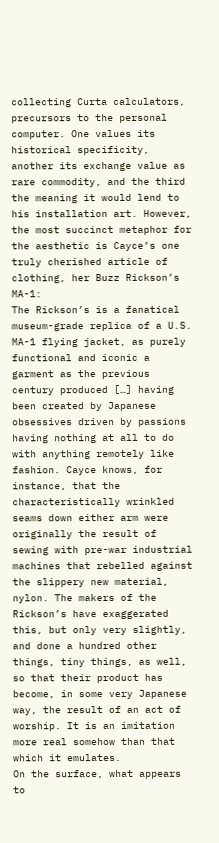collecting Curta calculators, precursors to the personal computer. One values its historical specificity, another its exchange value as rare commodity, and the third the meaning it would lend to his installation art. However, the most succinct metaphor for the aesthetic is Cayce’s one truly cherished article of clothing, her Buzz Rickson’s MA-1:
The Rickson’s is a fanatical museum-grade replica of a U.S. MA-1 flying jacket, as purely functional and iconic a garment as the previous century produced […] having been created by Japanese obsessives driven by passions having nothing at all to do with anything remotely like fashion. Cayce knows, for instance, that the characteristically wrinkled seams down either arm were originally the result of sewing with pre-war industrial machines that rebelled against the slippery new material, nylon. The makers of the Rickson’s have exaggerated this, but only very slightly, and done a hundred other things, tiny things, as well, so that their product has become, in some very Japanese way, the result of an act of worship. It is an imitation more real somehow than that which it emulates.
On the surface, what appears to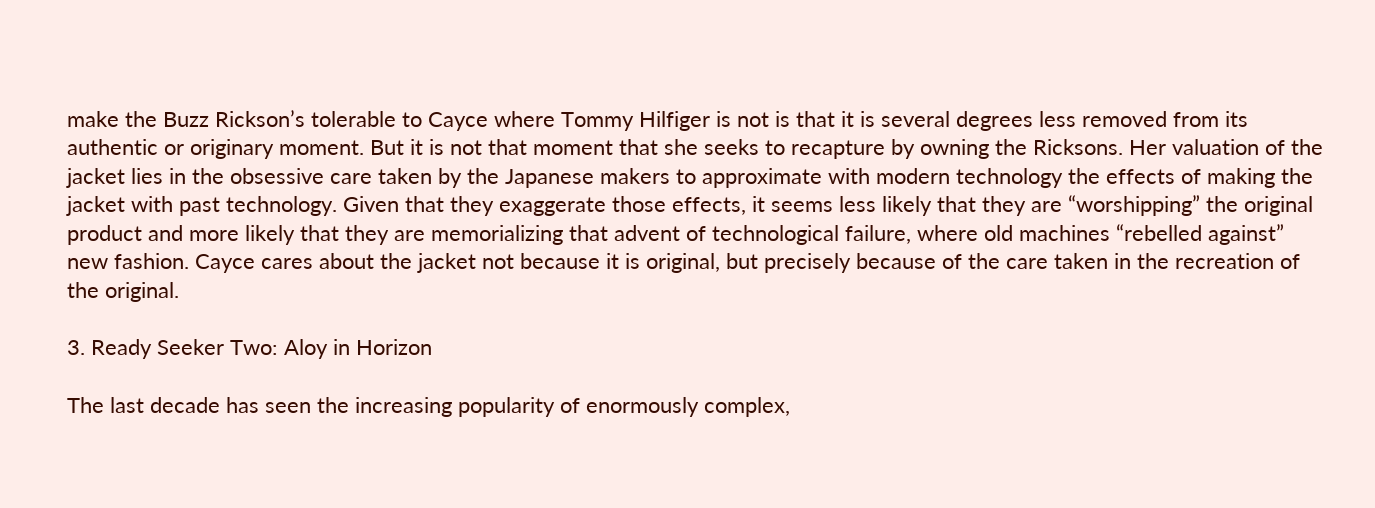make the Buzz Rickson’s tolerable to Cayce where Tommy Hilfiger is not is that it is several degrees less removed from its authentic or originary moment. But it is not that moment that she seeks to recapture by owning the Ricksons. Her valuation of the jacket lies in the obsessive care taken by the Japanese makers to approximate with modern technology the effects of making the jacket with past technology. Given that they exaggerate those effects, it seems less likely that they are “worshipping” the original product and more likely that they are memorializing that advent of technological failure, where old machines “rebelled against” new fashion. Cayce cares about the jacket not because it is original, but precisely because of the care taken in the recreation of the original.

3. Ready Seeker Two: Aloy in Horizon

The last decade has seen the increasing popularity of enormously complex,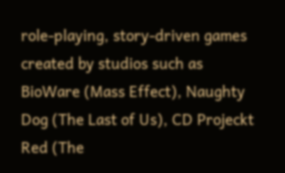role-playing, story-driven games created by studios such as BioWare (Mass Effect), Naughty Dog (The Last of Us), CD Projeckt Red (The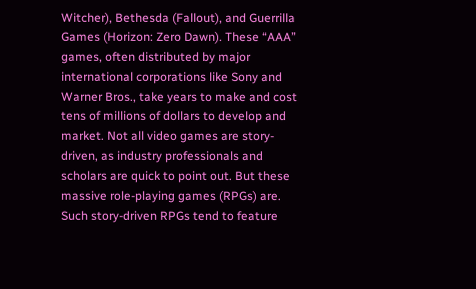Witcher), Bethesda (Fallout), and Guerrilla Games (Horizon: Zero Dawn). These “AAA” games, often distributed by major international corporations like Sony and Warner Bros., take years to make and cost tens of millions of dollars to develop and market. Not all video games are story-driven, as industry professionals and scholars are quick to point out. But these massive role-playing games (RPGs) are. Such story-driven RPGs tend to feature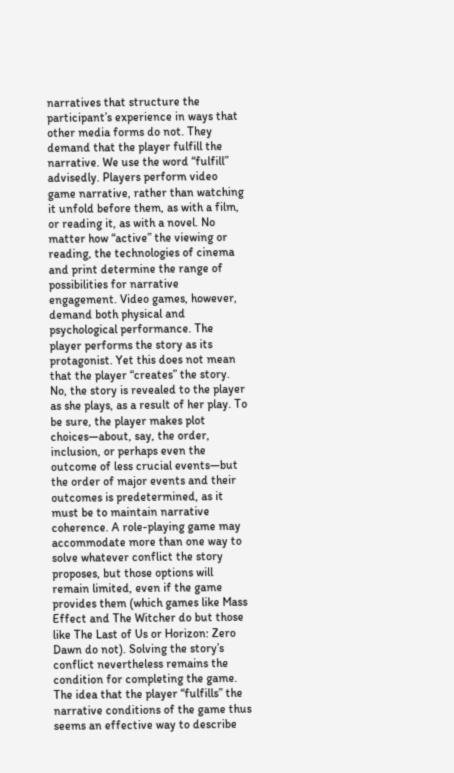narratives that structure the participant’s experience in ways that other media forms do not. They demand that the player fulfill the narrative. We use the word “fulfill” advisedly. Players perform video game narrative, rather than watching it unfold before them, as with a film, or reading it, as with a novel. No matter how “active” the viewing or reading, the technologies of cinema and print determine the range of possibilities for narrative engagement. Video games, however, demand both physical and psychological performance. The player performs the story as its protagonist. Yet this does not mean that the player “creates” the story. No, the story is revealed to the player as she plays, as a result of her play. To be sure, the player makes plot choices—about, say, the order, inclusion, or perhaps even the outcome of less crucial events—but the order of major events and their outcomes is predetermined, as it must be to maintain narrative coherence. A role-playing game may accommodate more than one way to solve whatever conflict the story proposes, but those options will remain limited, even if the game provides them (which games like Mass Effect and The Witcher do but those like The Last of Us or Horizon: Zero Dawn do not). Solving the story’s conflict nevertheless remains the condition for completing the game. The idea that the player “fulfills” the narrative conditions of the game thus seems an effective way to describe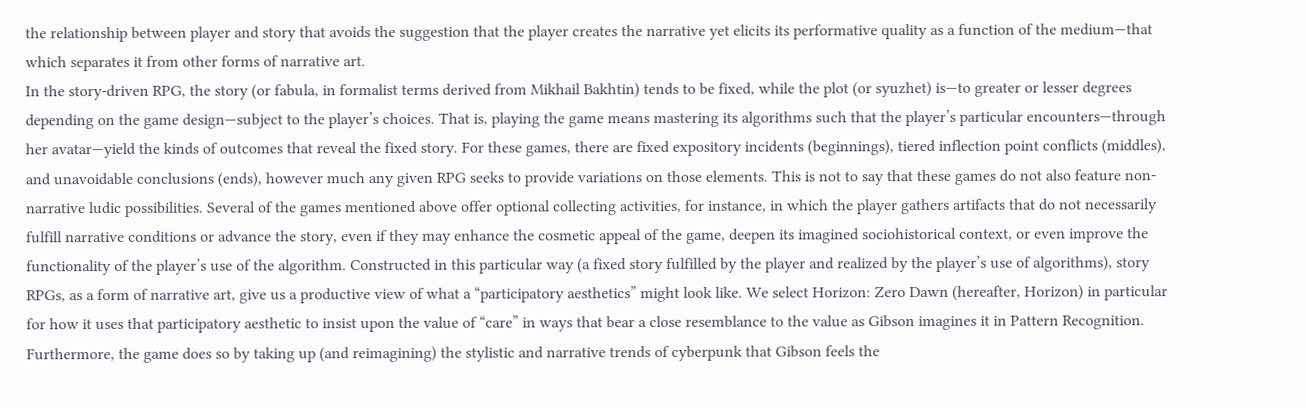the relationship between player and story that avoids the suggestion that the player creates the narrative yet elicits its performative quality as a function of the medium—that which separates it from other forms of narrative art.
In the story-driven RPG, the story (or fabula, in formalist terms derived from Mikhail Bakhtin) tends to be fixed, while the plot (or syuzhet) is—to greater or lesser degrees depending on the game design—subject to the player’s choices. That is, playing the game means mastering its algorithms such that the player’s particular encounters—through her avatar—yield the kinds of outcomes that reveal the fixed story. For these games, there are fixed expository incidents (beginnings), tiered inflection point conflicts (middles), and unavoidable conclusions (ends), however much any given RPG seeks to provide variations on those elements. This is not to say that these games do not also feature non-narrative ludic possibilities. Several of the games mentioned above offer optional collecting activities, for instance, in which the player gathers artifacts that do not necessarily fulfill narrative conditions or advance the story, even if they may enhance the cosmetic appeal of the game, deepen its imagined sociohistorical context, or even improve the functionality of the player’s use of the algorithm. Constructed in this particular way (a fixed story fulfilled by the player and realized by the player’s use of algorithms), story RPGs, as a form of narrative art, give us a productive view of what a “participatory aesthetics” might look like. We select Horizon: Zero Dawn (hereafter, Horizon) in particular for how it uses that participatory aesthetic to insist upon the value of “care” in ways that bear a close resemblance to the value as Gibson imagines it in Pattern Recognition. Furthermore, the game does so by taking up (and reimagining) the stylistic and narrative trends of cyberpunk that Gibson feels the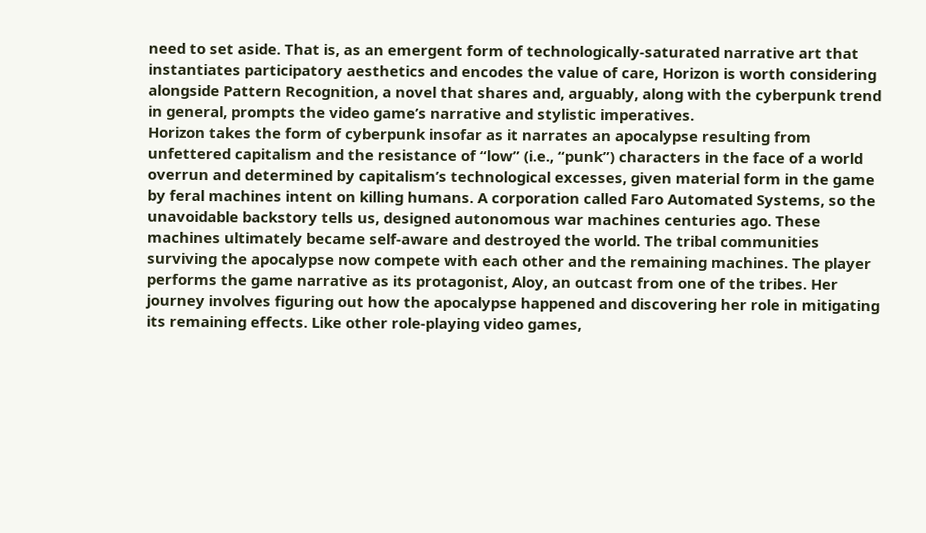need to set aside. That is, as an emergent form of technologically-saturated narrative art that instantiates participatory aesthetics and encodes the value of care, Horizon is worth considering alongside Pattern Recognition, a novel that shares and, arguably, along with the cyberpunk trend in general, prompts the video game’s narrative and stylistic imperatives.
Horizon takes the form of cyberpunk insofar as it narrates an apocalypse resulting from unfettered capitalism and the resistance of “low” (i.e., “punk”) characters in the face of a world overrun and determined by capitalism’s technological excesses, given material form in the game by feral machines intent on killing humans. A corporation called Faro Automated Systems, so the unavoidable backstory tells us, designed autonomous war machines centuries ago. These machines ultimately became self-aware and destroyed the world. The tribal communities surviving the apocalypse now compete with each other and the remaining machines. The player performs the game narrative as its protagonist, Aloy, an outcast from one of the tribes. Her journey involves figuring out how the apocalypse happened and discovering her role in mitigating its remaining effects. Like other role-playing video games,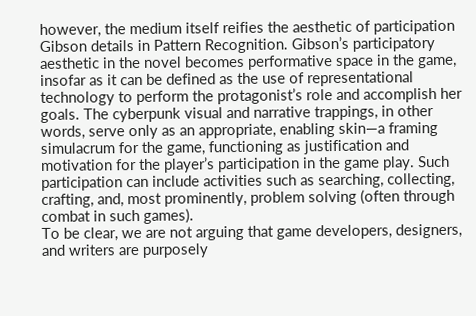however, the medium itself reifies the aesthetic of participation Gibson details in Pattern Recognition. Gibson’s participatory aesthetic in the novel becomes performative space in the game, insofar as it can be defined as the use of representational technology to perform the protagonist’s role and accomplish her goals. The cyberpunk visual and narrative trappings, in other words, serve only as an appropriate, enabling skin—a framing simulacrum for the game, functioning as justification and motivation for the player’s participation in the game play. Such participation can include activities such as searching, collecting, crafting, and, most prominently, problem solving (often through combat in such games).
To be clear, we are not arguing that game developers, designers, and writers are purposely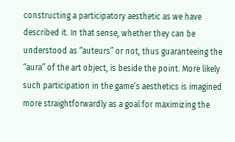constructing a participatory aesthetic as we have described it. In that sense, whether they can be understood as “auteurs” or not, thus guaranteeing the “aura” of the art object, is beside the point. More likely such participation in the game’s aesthetics is imagined more straightforwardly as a goal for maximizing the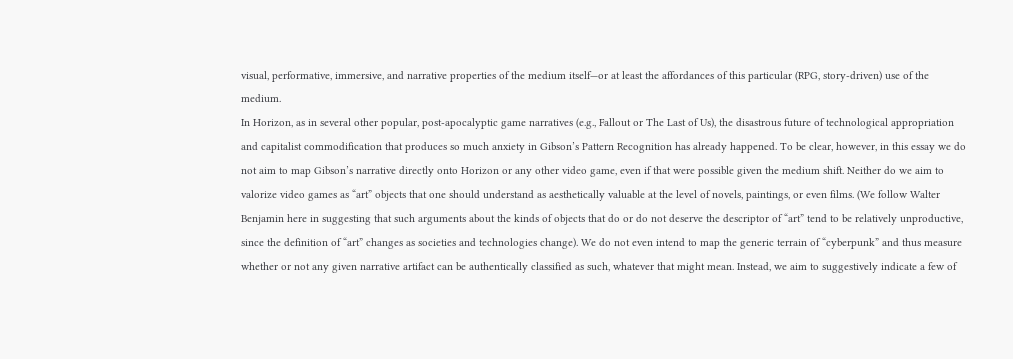visual, performative, immersive, and narrative properties of the medium itself—or at least the affordances of this particular (RPG, story-driven) use of the medium.
In Horizon, as in several other popular, post-apocalyptic game narratives (e.g., Fallout or The Last of Us), the disastrous future of technological appropriation and capitalist commodification that produces so much anxiety in Gibson’s Pattern Recognition has already happened. To be clear, however, in this essay we do not aim to map Gibson’s narrative directly onto Horizon or any other video game, even if that were possible given the medium shift. Neither do we aim to valorize video games as “art” objects that one should understand as aesthetically valuable at the level of novels, paintings, or even films. (We follow Walter Benjamin here in suggesting that such arguments about the kinds of objects that do or do not deserve the descriptor of “art” tend to be relatively unproductive, since the definition of “art” changes as societies and technologies change). We do not even intend to map the generic terrain of “cyberpunk” and thus measure whether or not any given narrative artifact can be authentically classified as such, whatever that might mean. Instead, we aim to suggestively indicate a few of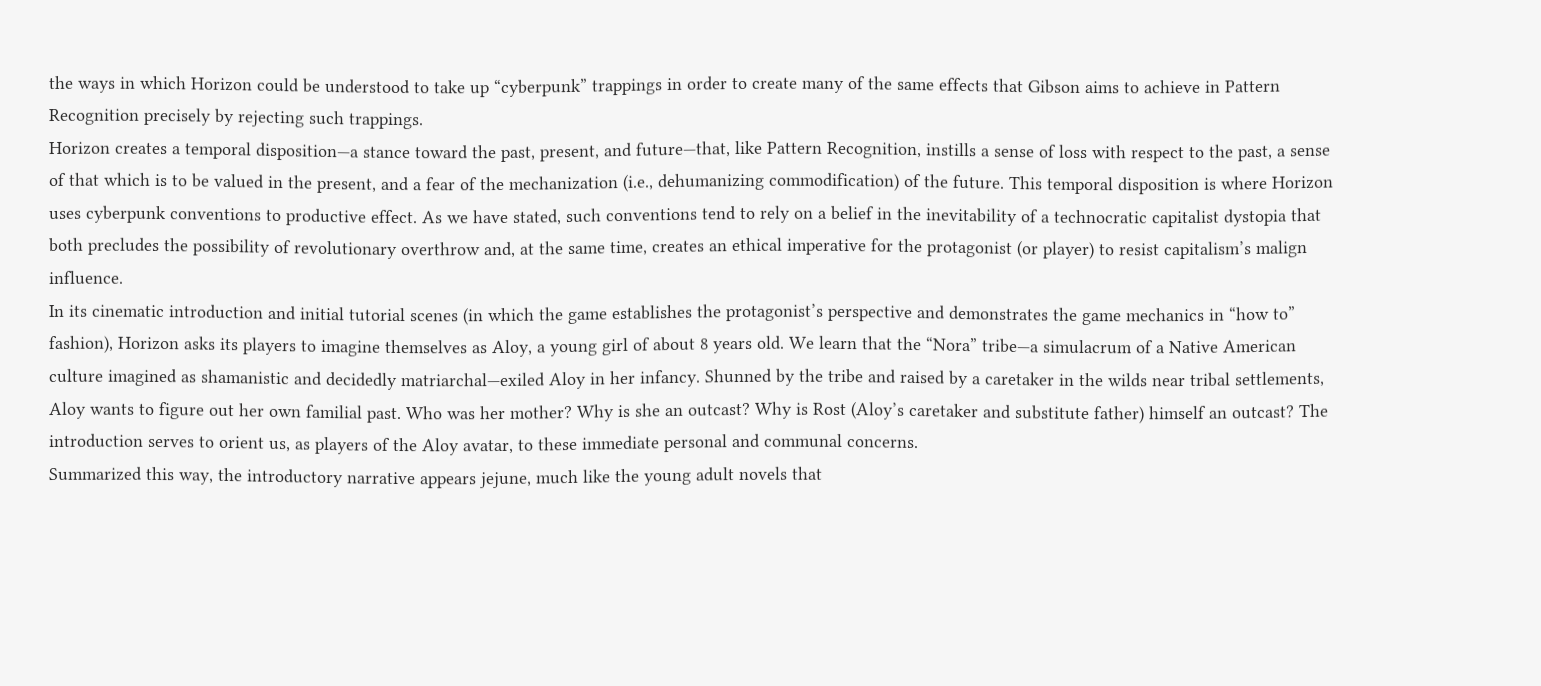the ways in which Horizon could be understood to take up “cyberpunk” trappings in order to create many of the same effects that Gibson aims to achieve in Pattern Recognition precisely by rejecting such trappings.
Horizon creates a temporal disposition—a stance toward the past, present, and future—that, like Pattern Recognition, instills a sense of loss with respect to the past, a sense of that which is to be valued in the present, and a fear of the mechanization (i.e., dehumanizing commodification) of the future. This temporal disposition is where Horizon uses cyberpunk conventions to productive effect. As we have stated, such conventions tend to rely on a belief in the inevitability of a technocratic capitalist dystopia that both precludes the possibility of revolutionary overthrow and, at the same time, creates an ethical imperative for the protagonist (or player) to resist capitalism’s malign influence.
In its cinematic introduction and initial tutorial scenes (in which the game establishes the protagonist’s perspective and demonstrates the game mechanics in “how to” fashion), Horizon asks its players to imagine themselves as Aloy, a young girl of about 8 years old. We learn that the “Nora” tribe—a simulacrum of a Native American culture imagined as shamanistic and decidedly matriarchal—exiled Aloy in her infancy. Shunned by the tribe and raised by a caretaker in the wilds near tribal settlements, Aloy wants to figure out her own familial past. Who was her mother? Why is she an outcast? Why is Rost (Aloy’s caretaker and substitute father) himself an outcast? The introduction serves to orient us, as players of the Aloy avatar, to these immediate personal and communal concerns.
Summarized this way, the introductory narrative appears jejune, much like the young adult novels that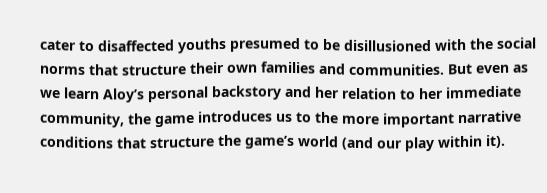cater to disaffected youths presumed to be disillusioned with the social norms that structure their own families and communities. But even as we learn Aloy’s personal backstory and her relation to her immediate community, the game introduces us to the more important narrative conditions that structure the game’s world (and our play within it).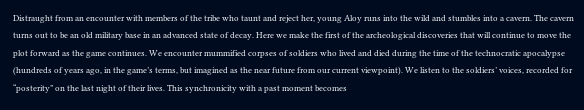Distraught from an encounter with members of the tribe who taunt and reject her, young Aloy runs into the wild and stumbles into a cavern. The cavern turns out to be an old military base in an advanced state of decay. Here we make the first of the archeological discoveries that will continue to move the plot forward as the game continues. We encounter mummified corpses of soldiers who lived and died during the time of the technocratic apocalypse (hundreds of years ago, in the game’s terms, but imagined as the near future from our current viewpoint). We listen to the soldiers’ voices, recorded for “posterity” on the last night of their lives. This synchronicity with a past moment becomes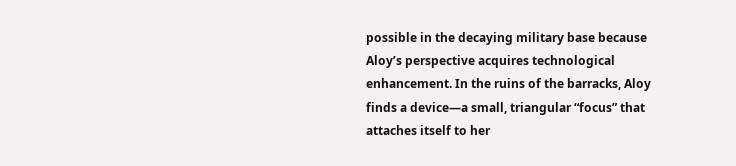possible in the decaying military base because Aloy’s perspective acquires technological enhancement. In the ruins of the barracks, Aloy finds a device—a small, triangular “focus” that attaches itself to her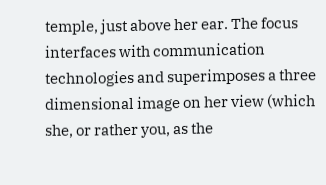temple, just above her ear. The focus interfaces with communication technologies and superimposes a three dimensional image on her view (which she, or rather you, as the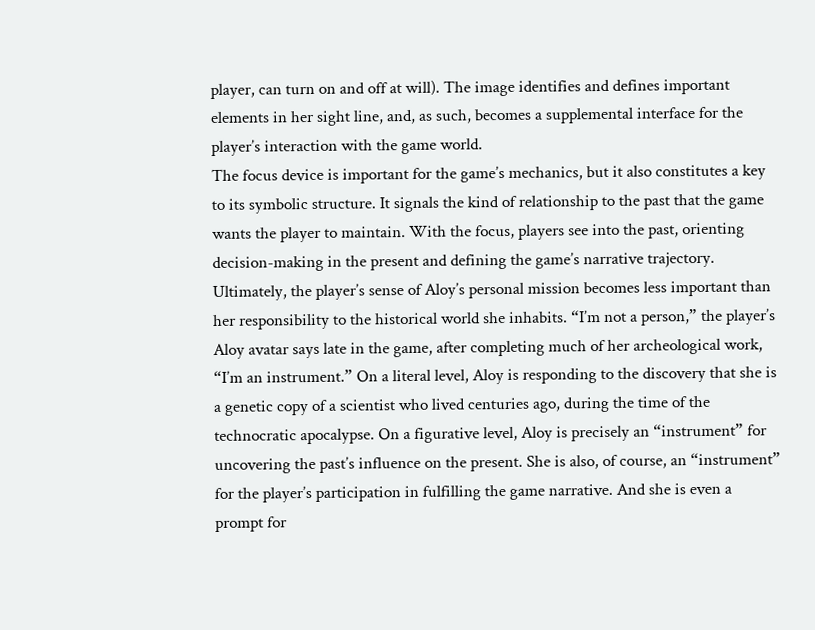player, can turn on and off at will). The image identifies and defines important elements in her sight line, and, as such, becomes a supplemental interface for the player’s interaction with the game world.
The focus device is important for the game’s mechanics, but it also constitutes a key to its symbolic structure. It signals the kind of relationship to the past that the game wants the player to maintain. With the focus, players see into the past, orienting decision-making in the present and defining the game’s narrative trajectory. Ultimately, the player’s sense of Aloy’s personal mission becomes less important than her responsibility to the historical world she inhabits. “I’m not a person,” the player’s Aloy avatar says late in the game, after completing much of her archeological work, “I’m an instrument.” On a literal level, Aloy is responding to the discovery that she is a genetic copy of a scientist who lived centuries ago, during the time of the technocratic apocalypse. On a figurative level, Aloy is precisely an “instrument” for uncovering the past’s influence on the present. She is also, of course, an “instrument” for the player’s participation in fulfilling the game narrative. And she is even a prompt for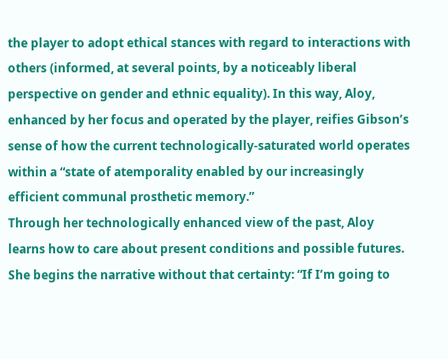the player to adopt ethical stances with regard to interactions with others (informed, at several points, by a noticeably liberal perspective on gender and ethnic equality). In this way, Aloy, enhanced by her focus and operated by the player, reifies Gibson’s sense of how the current technologically-saturated world operates within a “state of atemporality enabled by our increasingly efficient communal prosthetic memory.”
Through her technologically enhanced view of the past, Aloy learns how to care about present conditions and possible futures. She begins the narrative without that certainty: “If I’m going to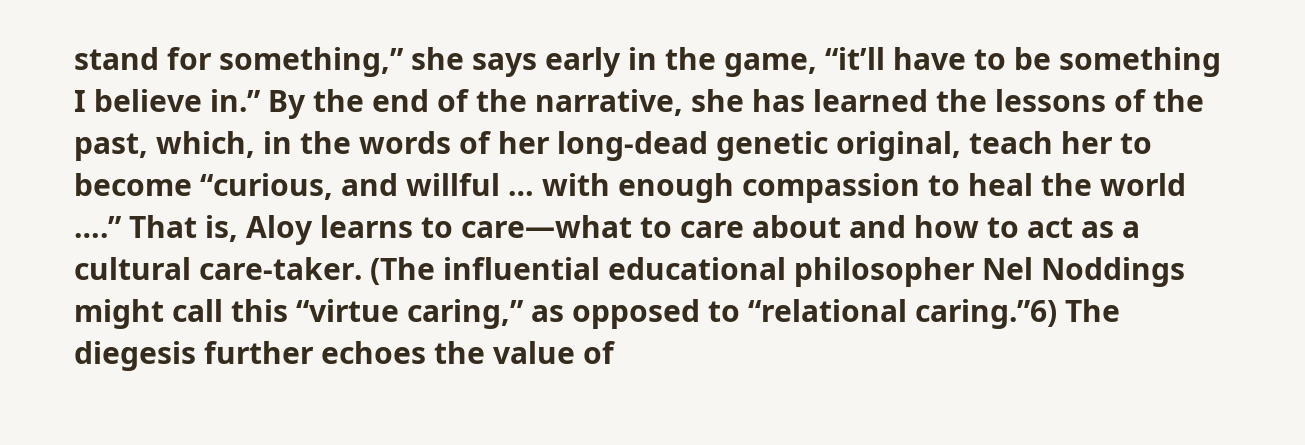stand for something,” she says early in the game, “it’ll have to be something I believe in.” By the end of the narrative, she has learned the lessons of the past, which, in the words of her long-dead genetic original, teach her to become “curious, and willful … with enough compassion to heal the world ….” That is, Aloy learns to care—what to care about and how to act as a cultural care-taker. (The influential educational philosopher Nel Noddings might call this “virtue caring,” as opposed to “relational caring.”6) The diegesis further echoes the value of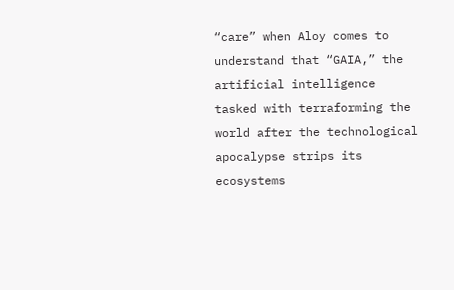“care” when Aloy comes to understand that “GAIA,” the artificial intelligence tasked with terraforming the world after the technological apocalypse strips its ecosystems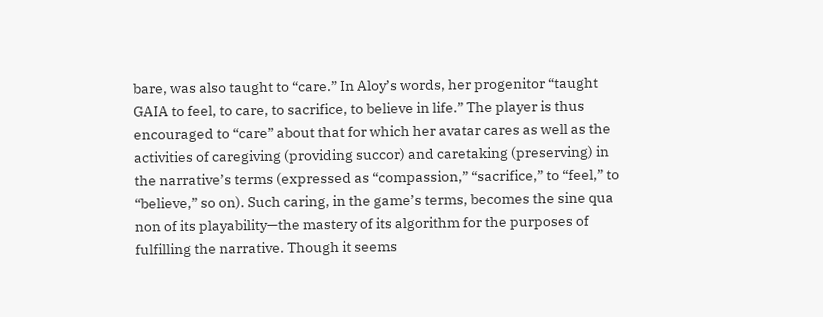bare, was also taught to “care.” In Aloy’s words, her progenitor “taught GAIA to feel, to care, to sacrifice, to believe in life.” The player is thus encouraged to “care” about that for which her avatar cares as well as the activities of caregiving (providing succor) and caretaking (preserving) in the narrative’s terms (expressed as “compassion,” “sacrifice,” to “feel,” to “believe,” so on). Such caring, in the game’s terms, becomes the sine qua non of its playability—the mastery of its algorithm for the purposes of fulfilling the narrative. Though it seems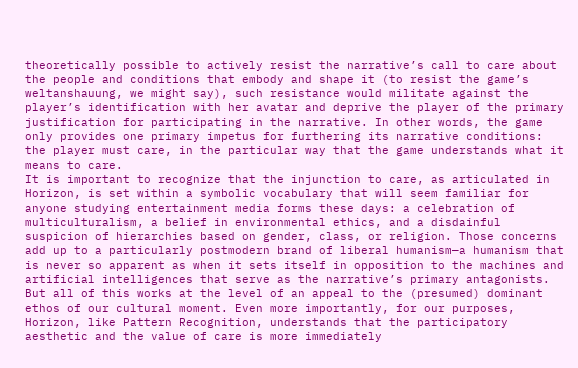theoretically possible to actively resist the narrative’s call to care about the people and conditions that embody and shape it (to resist the game’s weltanshauung, we might say), such resistance would militate against the player’s identification with her avatar and deprive the player of the primary justification for participating in the narrative. In other words, the game only provides one primary impetus for furthering its narrative conditions: the player must care, in the particular way that the game understands what it means to care.
It is important to recognize that the injunction to care, as articulated in Horizon, is set within a symbolic vocabulary that will seem familiar for anyone studying entertainment media forms these days: a celebration of multiculturalism, a belief in environmental ethics, and a disdainful suspicion of hierarchies based on gender, class, or religion. Those concerns add up to a particularly postmodern brand of liberal humanism—a humanism that is never so apparent as when it sets itself in opposition to the machines and artificial intelligences that serve as the narrative’s primary antagonists. But all of this works at the level of an appeal to the (presumed) dominant ethos of our cultural moment. Even more importantly, for our purposes, Horizon, like Pattern Recognition, understands that the participatory aesthetic and the value of care is more immediately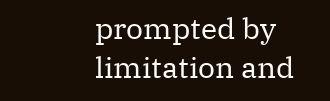prompted by limitation and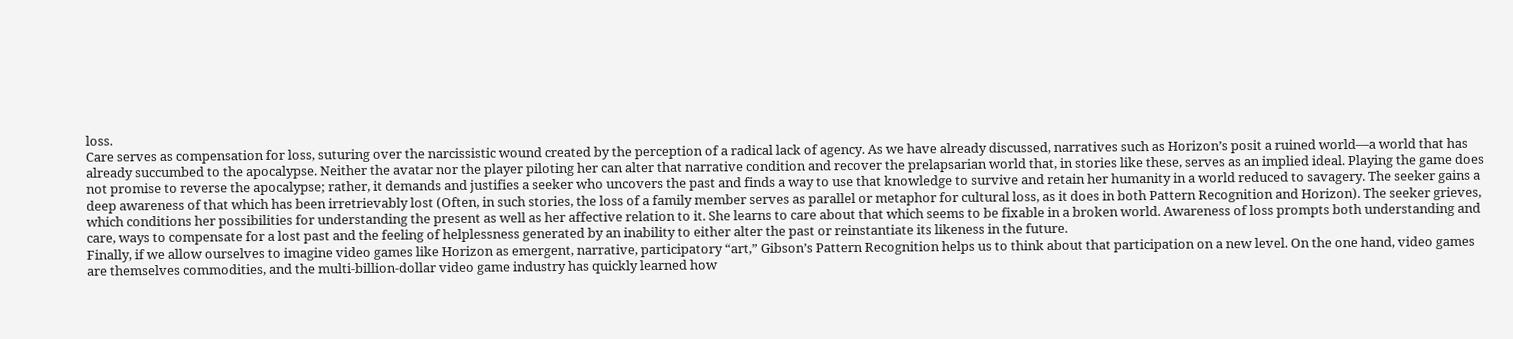loss.
Care serves as compensation for loss, suturing over the narcissistic wound created by the perception of a radical lack of agency. As we have already discussed, narratives such as Horizon’s posit a ruined world—a world that has already succumbed to the apocalypse. Neither the avatar nor the player piloting her can alter that narrative condition and recover the prelapsarian world that, in stories like these, serves as an implied ideal. Playing the game does not promise to reverse the apocalypse; rather, it demands and justifies a seeker who uncovers the past and finds a way to use that knowledge to survive and retain her humanity in a world reduced to savagery. The seeker gains a deep awareness of that which has been irretrievably lost (Often, in such stories, the loss of a family member serves as parallel or metaphor for cultural loss, as it does in both Pattern Recognition and Horizon). The seeker grieves, which conditions her possibilities for understanding the present as well as her affective relation to it. She learns to care about that which seems to be fixable in a broken world. Awareness of loss prompts both understanding and care, ways to compensate for a lost past and the feeling of helplessness generated by an inability to either alter the past or reinstantiate its likeness in the future.
Finally, if we allow ourselves to imagine video games like Horizon as emergent, narrative, participatory “art,” Gibson’s Pattern Recognition helps us to think about that participation on a new level. On the one hand, video games are themselves commodities, and the multi-billion-dollar video game industry has quickly learned how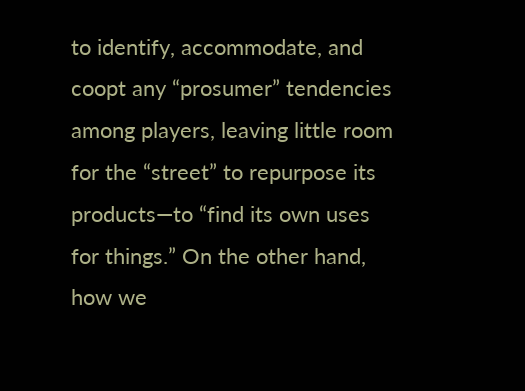to identify, accommodate, and coopt any “prosumer” tendencies among players, leaving little room for the “street” to repurpose its products—to “find its own uses for things.” On the other hand, how we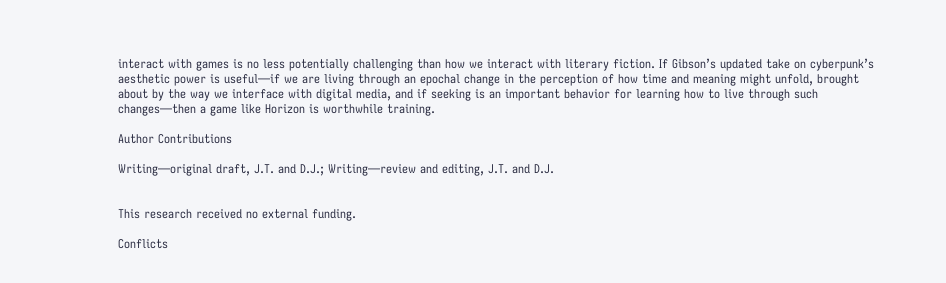interact with games is no less potentially challenging than how we interact with literary fiction. If Gibson’s updated take on cyberpunk’s aesthetic power is useful—if we are living through an epochal change in the perception of how time and meaning might unfold, brought about by the way we interface with digital media, and if seeking is an important behavior for learning how to live through such changes—then a game like Horizon is worthwhile training.

Author Contributions

Writing—original draft, J.T. and D.J.; Writing—review and editing, J.T. and D.J.


This research received no external funding.

Conflicts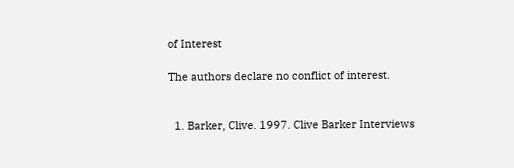of Interest

The authors declare no conflict of interest.


  1. Barker, Clive. 1997. Clive Barker Interviews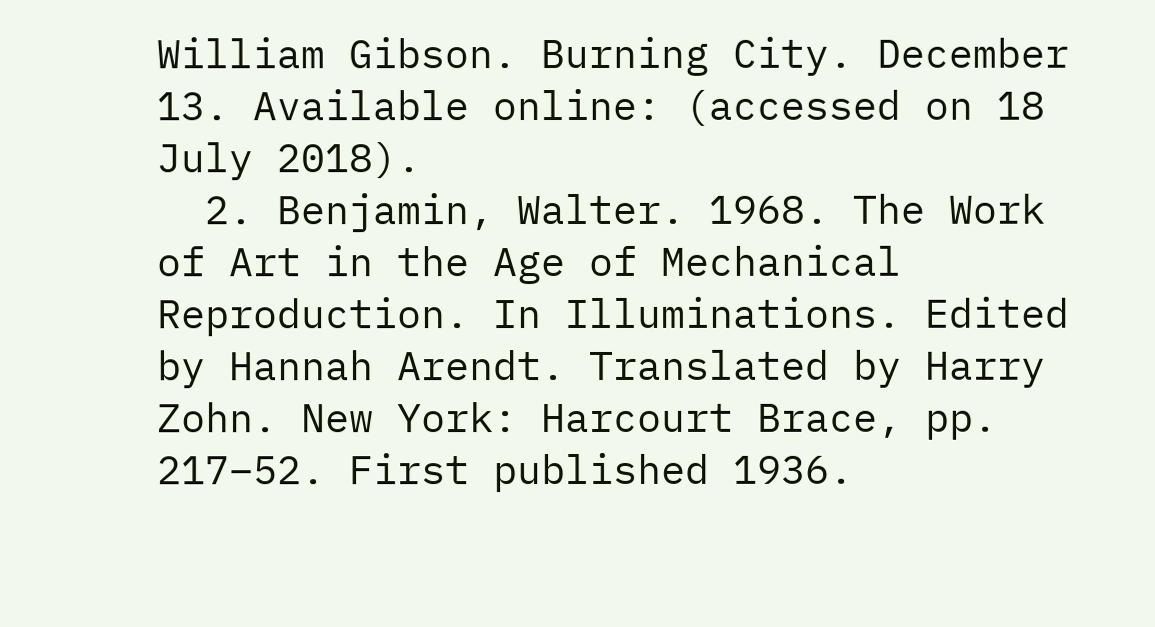William Gibson. Burning City. December 13. Available online: (accessed on 18 July 2018).
  2. Benjamin, Walter. 1968. The Work of Art in the Age of Mechanical Reproduction. In Illuminations. Edited by Hannah Arendt. Translated by Harry Zohn. New York: Harcourt Brace, pp. 217–52. First published 1936.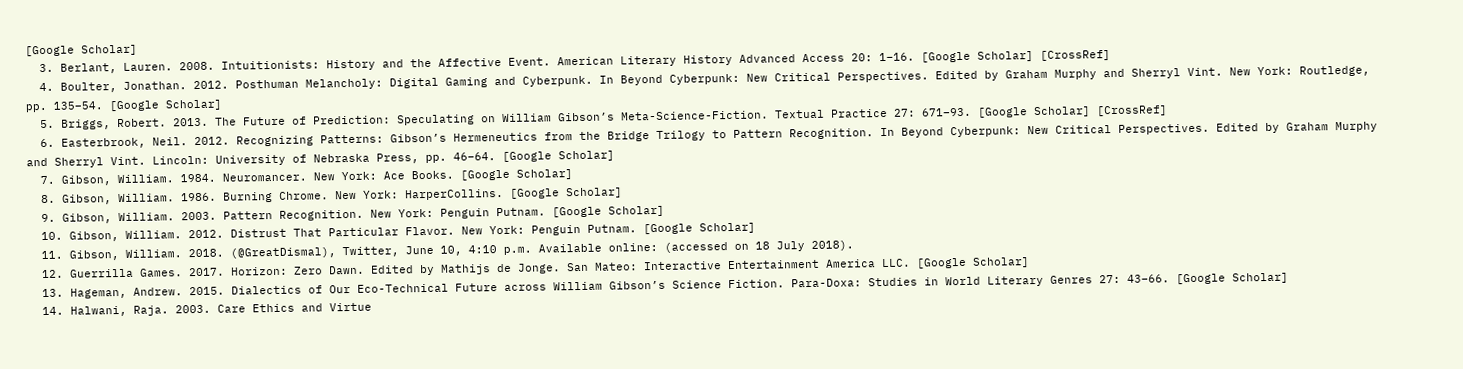[Google Scholar]
  3. Berlant, Lauren. 2008. Intuitionists: History and the Affective Event. American Literary History Advanced Access 20: 1–16. [Google Scholar] [CrossRef]
  4. Boulter, Jonathan. 2012. Posthuman Melancholy: Digital Gaming and Cyberpunk. In Beyond Cyberpunk: New Critical Perspectives. Edited by Graham Murphy and Sherryl Vint. New York: Routledge, pp. 135–54. [Google Scholar]
  5. Briggs, Robert. 2013. The Future of Prediction: Speculating on William Gibson’s Meta-Science-Fiction. Textual Practice 27: 671–93. [Google Scholar] [CrossRef]
  6. Easterbrook, Neil. 2012. Recognizing Patterns: Gibson’s Hermeneutics from the Bridge Trilogy to Pattern Recognition. In Beyond Cyberpunk: New Critical Perspectives. Edited by Graham Murphy and Sherryl Vint. Lincoln: University of Nebraska Press, pp. 46–64. [Google Scholar]
  7. Gibson, William. 1984. Neuromancer. New York: Ace Books. [Google Scholar]
  8. Gibson, William. 1986. Burning Chrome. New York: HarperCollins. [Google Scholar]
  9. Gibson, William. 2003. Pattern Recognition. New York: Penguin Putnam. [Google Scholar]
  10. Gibson, William. 2012. Distrust That Particular Flavor. New York: Penguin Putnam. [Google Scholar]
  11. Gibson, William. 2018. (@GreatDismal), Twitter, June 10, 4:10 p.m. Available online: (accessed on 18 July 2018).
  12. Guerrilla Games. 2017. Horizon: Zero Dawn. Edited by Mathijs de Jonge. San Mateo: Interactive Entertainment America LLC. [Google Scholar]
  13. Hageman, Andrew. 2015. Dialectics of Our Eco-Technical Future across William Gibson’s Science Fiction. Para-Doxa: Studies in World Literary Genres 27: 43–66. [Google Scholar]
  14. Halwani, Raja. 2003. Care Ethics and Virtue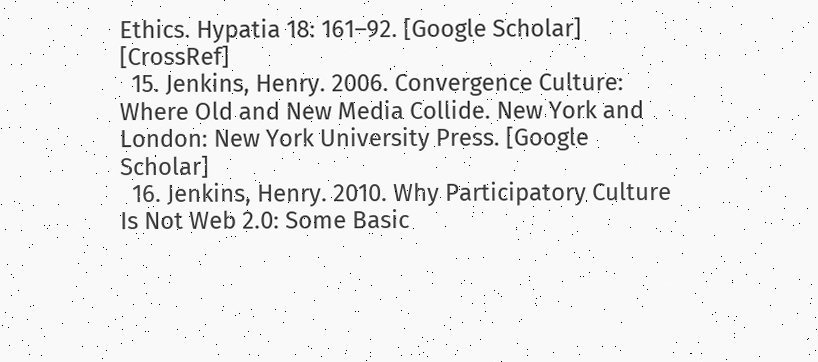Ethics. Hypatia 18: 161–92. [Google Scholar] [CrossRef]
  15. Jenkins, Henry. 2006. Convergence Culture: Where Old and New Media Collide. New York and London: New York University Press. [Google Scholar]
  16. Jenkins, Henry. 2010. Why Participatory Culture Is Not Web 2.0: Some Basic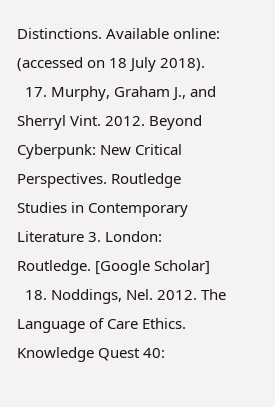Distinctions. Available online: (accessed on 18 July 2018).
  17. Murphy, Graham J., and Sherryl Vint. 2012. Beyond Cyberpunk: New Critical Perspectives. Routledge Studies in Contemporary Literature 3. London: Routledge. [Google Scholar]
  18. Noddings, Nel. 2012. The Language of Care Ethics. Knowledge Quest 40: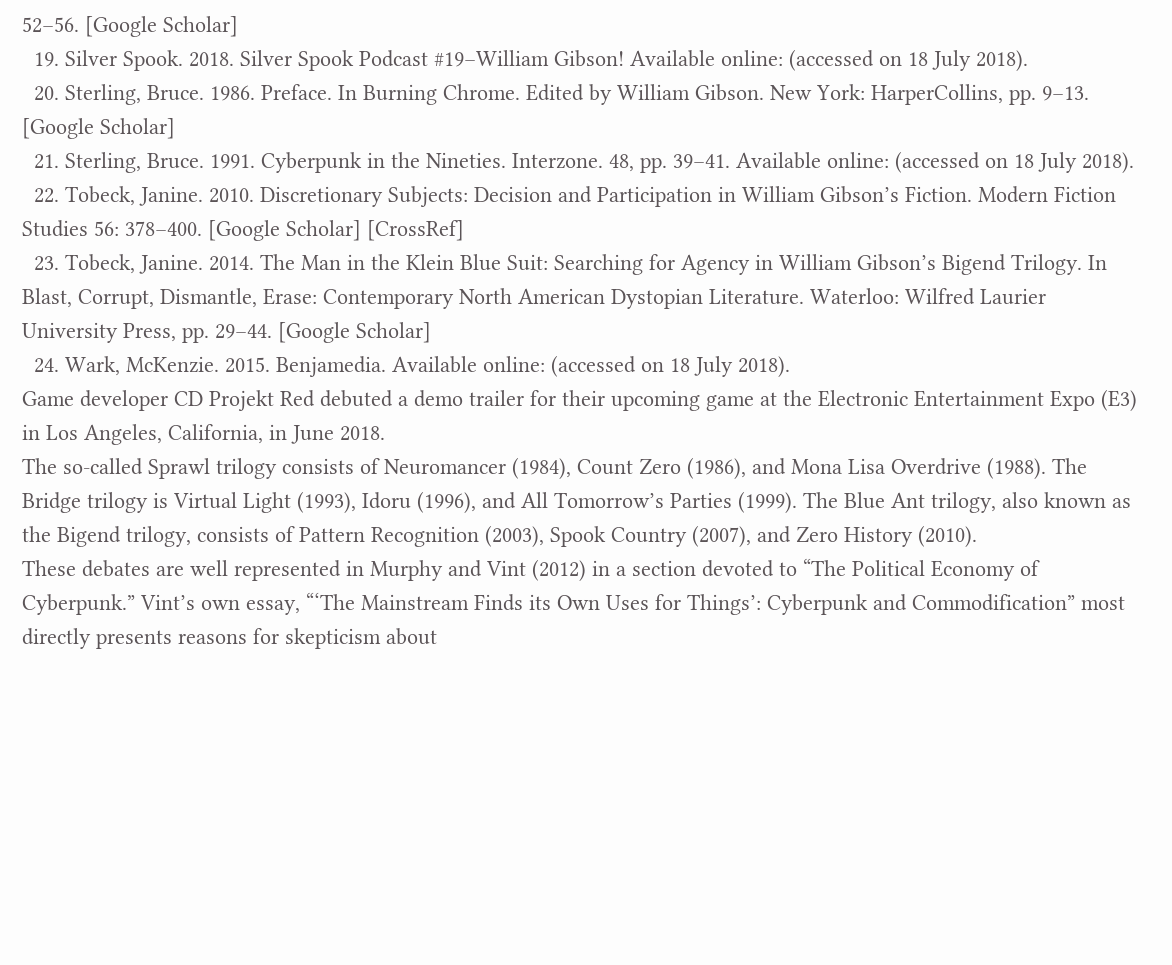52–56. [Google Scholar]
  19. Silver Spook. 2018. Silver Spook Podcast #19–William Gibson! Available online: (accessed on 18 July 2018).
  20. Sterling, Bruce. 1986. Preface. In Burning Chrome. Edited by William Gibson. New York: HarperCollins, pp. 9–13. [Google Scholar]
  21. Sterling, Bruce. 1991. Cyberpunk in the Nineties. Interzone. 48, pp. 39–41. Available online: (accessed on 18 July 2018).
  22. Tobeck, Janine. 2010. Discretionary Subjects: Decision and Participation in William Gibson’s Fiction. Modern Fiction Studies 56: 378–400. [Google Scholar] [CrossRef]
  23. Tobeck, Janine. 2014. The Man in the Klein Blue Suit: Searching for Agency in William Gibson’s Bigend Trilogy. In Blast, Corrupt, Dismantle, Erase: Contemporary North American Dystopian Literature. Waterloo: Wilfred Laurier University Press, pp. 29–44. [Google Scholar]
  24. Wark, McKenzie. 2015. Benjamedia. Available online: (accessed on 18 July 2018).
Game developer CD Projekt Red debuted a demo trailer for their upcoming game at the Electronic Entertainment Expo (E3) in Los Angeles, California, in June 2018.
The so-called Sprawl trilogy consists of Neuromancer (1984), Count Zero (1986), and Mona Lisa Overdrive (1988). The Bridge trilogy is Virtual Light (1993), Idoru (1996), and All Tomorrow’s Parties (1999). The Blue Ant trilogy, also known as the Bigend trilogy, consists of Pattern Recognition (2003), Spook Country (2007), and Zero History (2010).
These debates are well represented in Murphy and Vint (2012) in a section devoted to “The Political Economy of Cyberpunk.” Vint’s own essay, “‘The Mainstream Finds its Own Uses for Things’: Cyberpunk and Commodification” most directly presents reasons for skepticism about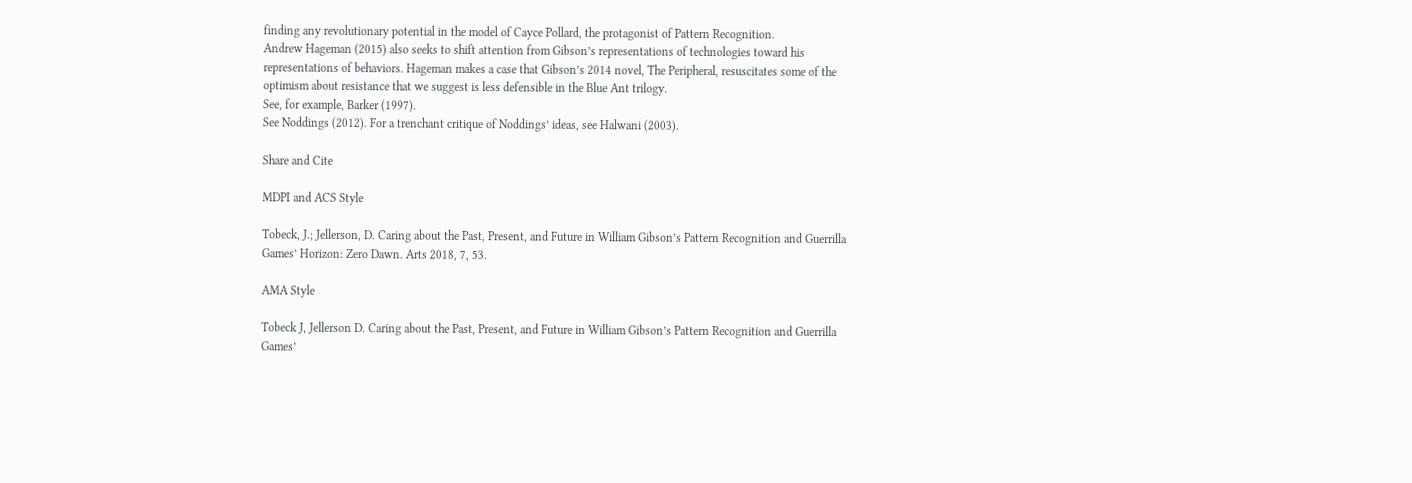finding any revolutionary potential in the model of Cayce Pollard, the protagonist of Pattern Recognition.
Andrew Hageman (2015) also seeks to shift attention from Gibson’s representations of technologies toward his representations of behaviors. Hageman makes a case that Gibson’s 2014 novel, The Peripheral, resuscitates some of the optimism about resistance that we suggest is less defensible in the Blue Ant trilogy.
See, for example, Barker (1997).
See Noddings (2012). For a trenchant critique of Noddings’ ideas, see Halwani (2003).

Share and Cite

MDPI and ACS Style

Tobeck, J.; Jellerson, D. Caring about the Past, Present, and Future in William Gibson’s Pattern Recognition and Guerrilla Games’ Horizon: Zero Dawn. Arts 2018, 7, 53.

AMA Style

Tobeck J, Jellerson D. Caring about the Past, Present, and Future in William Gibson’s Pattern Recognition and Guerrilla Games’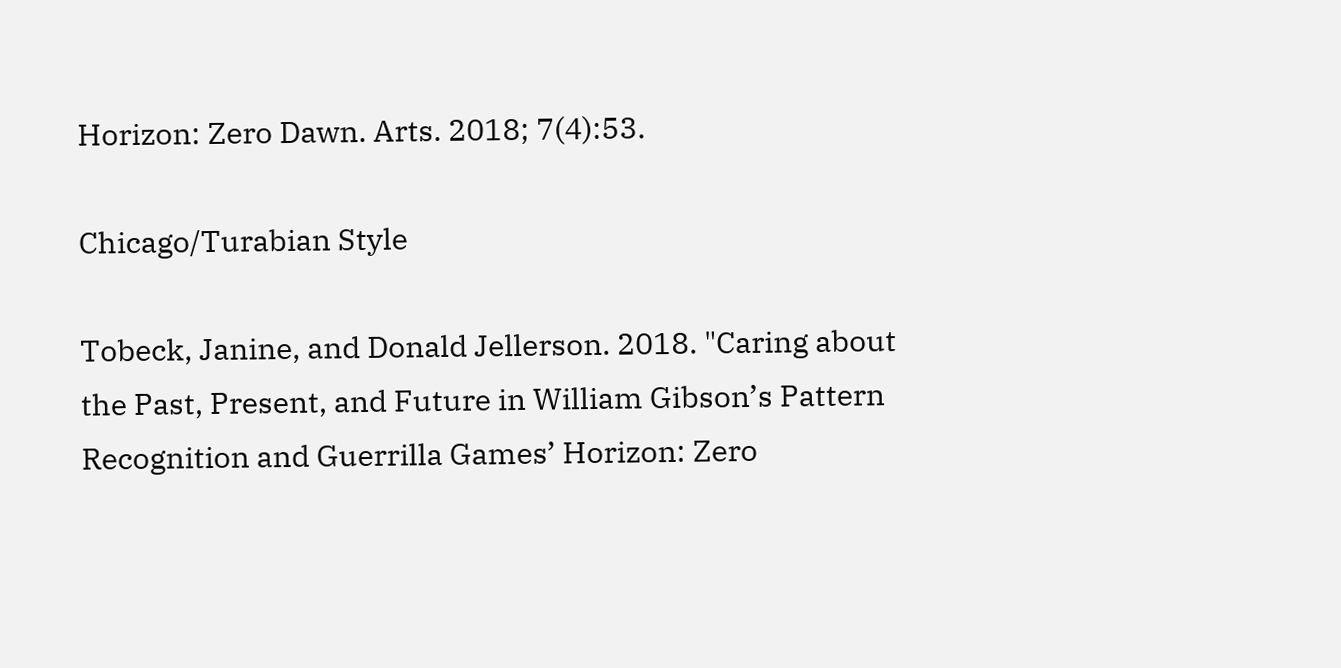Horizon: Zero Dawn. Arts. 2018; 7(4):53.

Chicago/Turabian Style

Tobeck, Janine, and Donald Jellerson. 2018. "Caring about the Past, Present, and Future in William Gibson’s Pattern Recognition and Guerrilla Games’ Horizon: Zero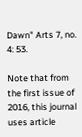Dawn" Arts 7, no. 4: 53.

Note that from the first issue of 2016, this journal uses article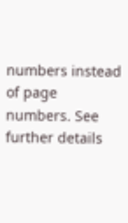numbers instead of page numbers. See further details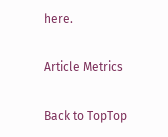here.

Article Metrics

Back to TopTop